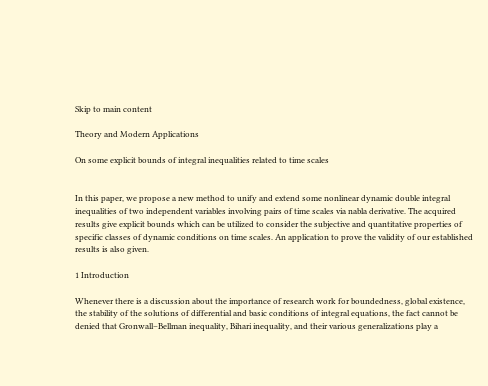Skip to main content

Theory and Modern Applications

On some explicit bounds of integral inequalities related to time scales


In this paper, we propose a new method to unify and extend some nonlinear dynamic double integral inequalities of two independent variables involving pairs of time scales via nabla derivative. The acquired results give explicit bounds which can be utilized to consider the subjective and quantitative properties of specific classes of dynamic conditions on time scales. An application to prove the validity of our established results is also given.

1 Introduction

Whenever there is a discussion about the importance of research work for boundedness, global existence, the stability of the solutions of differential and basic conditions of integral equations, the fact cannot be denied that Gronwall–Bellman inequality, Bihari inequality, and their various generalizations play a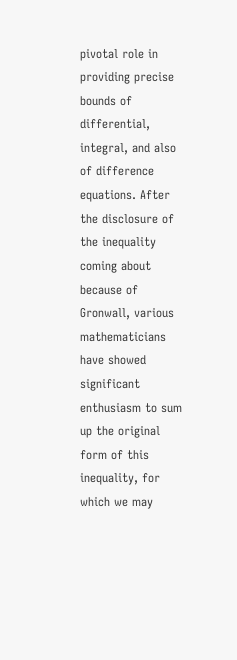pivotal role in providing precise bounds of differential, integral, and also of difference equations. After the disclosure of the inequality coming about because of Gronwall, various mathematicians have showed significant enthusiasm to sum up the original form of this inequality, for which we may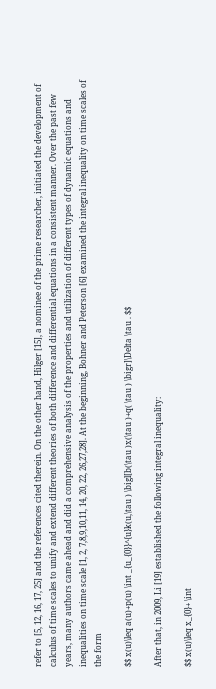refer to [5, 12, 16, 17, 25] and the references cited therein. On the other hand, Hilger [15], a nominee of the prime researcher, initiated the development of calculus of time scales to unify and extend different theories of both difference and differential equations in a consistent manner. Over the past few years, many authors came ahead and did a comprehensive analysis of the properties and utilization of different types of dynamic equations and inequalities on time scale [1, 2, 7,8,9,10,11, 14, 20, 22, 26,27,28]. At the beginning, Bohner and Peterson [6] examined the integral inequality on time scales of the form

$$ x(u)\leq a(u)+p(u) \int _{u_{0}}^{u}k(u,\tau ) \bigl[b(\tau )x(\tau )+q( \tau ) \bigr]\Delta \tau . $$

After that, in 2009, Li [19] established the following integral inequality:

$$ x(u)\leq x_{0}+ \int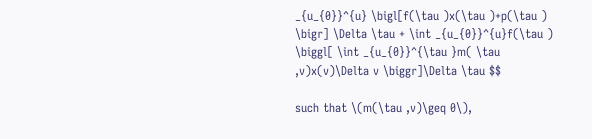_{u_{0}}^{u} \bigl[f(\tau )x(\tau )+p(\tau ) \bigr] \Delta \tau + \int _{u_{0}}^{u}f(\tau ) \biggl[ \int _{u_{0}}^{\tau }m( \tau ,v)x(v)\Delta v \biggr]\Delta \tau $$

such that \(m(\tau ,v)\geq 0\),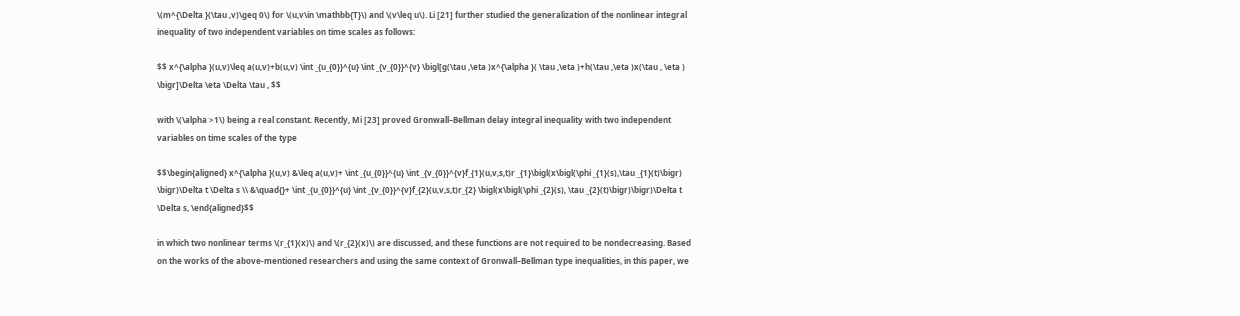\(m^{\Delta }(\tau ,v)\geq 0\) for \(u,v\in \mathbb{T}\) and \(v\leq u\). Li [21] further studied the generalization of the nonlinear integral inequality of two independent variables on time scales as follows:

$$ x^{\alpha }(u,v)\leq a(u,v)+b(u,v) \int _{u_{0}}^{u} \int _{v_{0}}^{v} \bigl[g(\tau ,\eta )x^{\alpha }( \tau ,\eta )+h(\tau ,\eta )x(\tau , \eta ) \bigr]\Delta \eta \Delta \tau , $$

with \(\alpha >1\) being a real constant. Recently, Mi [23] proved Gronwall–Bellman delay integral inequality with two independent variables on time scales of the type

$$\begin{aligned} x^{\alpha }(u,v) &\leq a(u,v)+ \int _{u_{0}}^{u} \int _{v_{0}}^{v}f_{1}(u,v,s,t)r _{1}\bigl(x\bigl(\phi _{1}(s),\tau _{1}(t)\bigr) \bigr)\Delta t \Delta s \\ &\quad{}+ \int _{u_{0}}^{u} \int _{v_{0}}^{v}f_{2}(u,v,s,t)r_{2} \bigl(x\bigl(\phi _{2}(s), \tau _{2}(t)\bigr)\bigr)\Delta t \Delta s, \end{aligned}$$

in which two nonlinear terms \(r_{1}(x)\) and \(r_{2}(x)\) are discussed, and these functions are not required to be nondecreasing. Based on the works of the above-mentioned researchers and using the same context of Gronwall–Bellman type inequalities, in this paper, we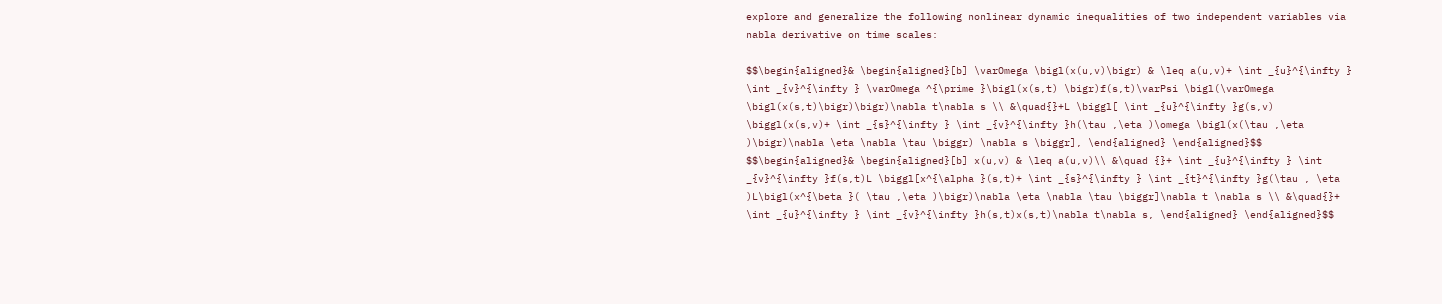explore and generalize the following nonlinear dynamic inequalities of two independent variables via nabla derivative on time scales:

$$\begin{aligned}& \begin{aligned}[b] \varOmega \bigl(x(u,v)\bigr) & \leq a(u,v)+ \int _{u}^{\infty } \int _{v}^{\infty } \varOmega ^{\prime }\bigl(x(s,t) \bigr)f(s,t)\varPsi \bigl(\varOmega \bigl(x(s,t)\bigr)\bigr)\nabla t\nabla s \\ &\quad{}+L \biggl[ \int _{u}^{\infty }g(s,v) \biggl(x(s,v)+ \int _{s}^{\infty } \int _{v}^{\infty }h(\tau ,\eta )\omega \bigl(x(\tau ,\eta )\bigr)\nabla \eta \nabla \tau \biggr) \nabla s \biggr], \end{aligned} \end{aligned}$$
$$\begin{aligned}& \begin{aligned}[b] x(u,v) & \leq a(u,v)\\ &\quad {}+ \int _{u}^{\infty } \int _{v}^{\infty }f(s,t)L \biggl[x^{\alpha }(s,t)+ \int _{s}^{\infty } \int _{t}^{\infty }g(\tau , \eta )L\bigl(x^{\beta }( \tau ,\eta )\bigr)\nabla \eta \nabla \tau \biggr]\nabla t \nabla s \\ &\quad{}+ \int _{u}^{\infty } \int _{v}^{\infty }h(s,t)x(s,t)\nabla t\nabla s, \end{aligned} \end{aligned}$$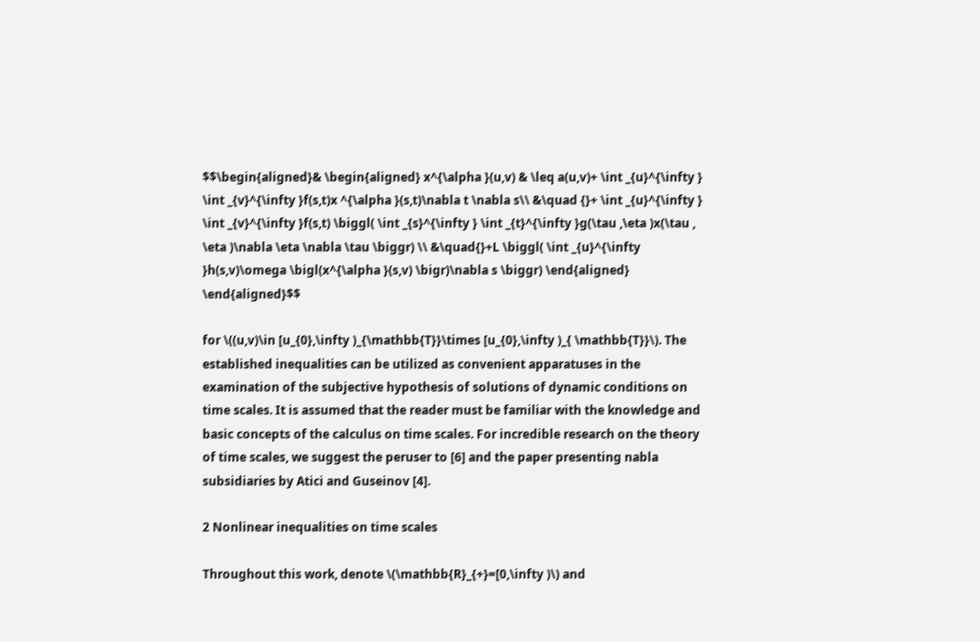$$\begin{aligned}& \begin{aligned} x^{\alpha }(u,v) & \leq a(u,v)+ \int _{u}^{\infty } \int _{v}^{\infty }f(s,t)x ^{\alpha }(s,t)\nabla t \nabla s\\ &\quad {}+ \int _{u}^{\infty } \int _{v}^{\infty }f(s,t) \biggl( \int _{s}^{\infty } \int _{t}^{\infty }g(\tau ,\eta )x(\tau , \eta )\nabla \eta \nabla \tau \biggr) \\ &\quad{}+L \biggl( \int _{u}^{\infty }h(s,v)\omega \bigl(x^{\alpha }(s,v) \bigr)\nabla s \biggr) \end{aligned} \end{aligned}$$

for \((u,v)\in [u_{0},\infty )_{\mathbb{T}}\times [u_{0},\infty )_{ \mathbb{T}}\). The established inequalities can be utilized as convenient apparatuses in the examination of the subjective hypothesis of solutions of dynamic conditions on time scales. It is assumed that the reader must be familiar with the knowledge and basic concepts of the calculus on time scales. For incredible research on the theory of time scales, we suggest the peruser to [6] and the paper presenting nabla subsidiaries by Atici and Guseinov [4].

2 Nonlinear inequalities on time scales

Throughout this work, denote \(\mathbb{R}_{+}=[0,\infty )\) and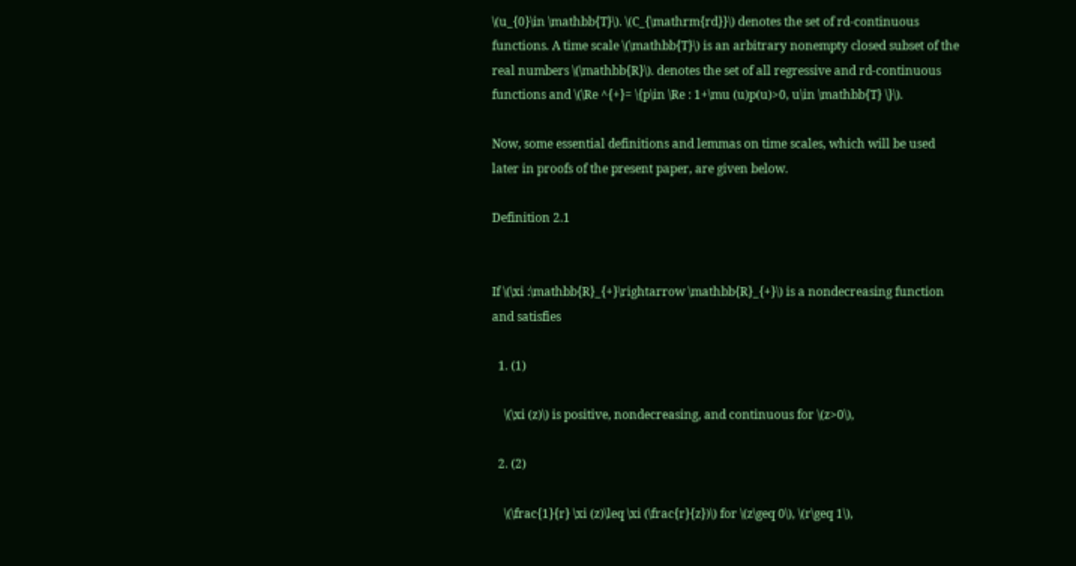\(u_{0}\in \mathbb{T}\). \(C_{\mathrm{rd}}\) denotes the set of rd-continuous functions. A time scale \(\mathbb{T}\) is an arbitrary nonempty closed subset of the real numbers \(\mathbb{R}\). denotes the set of all regressive and rd-continuous functions and \(\Re ^{+}= \{p\in \Re : 1+\mu (u)p(u)>0, u\in \mathbb{T} \}\).

Now, some essential definitions and lemmas on time scales, which will be used later in proofs of the present paper, are given below.

Definition 2.1


If \(\xi :\mathbb{R}_{+}\rightarrow \mathbb{R}_{+}\) is a nondecreasing function and satisfies

  1. (1)

    \(\xi (z)\) is positive, nondecreasing, and continuous for \(z>0\),

  2. (2)

    \(\frac{1}{r} \xi (z)\leq \xi (\frac{r}{z})\) for \(z\geq 0\), \(r\geq 1\),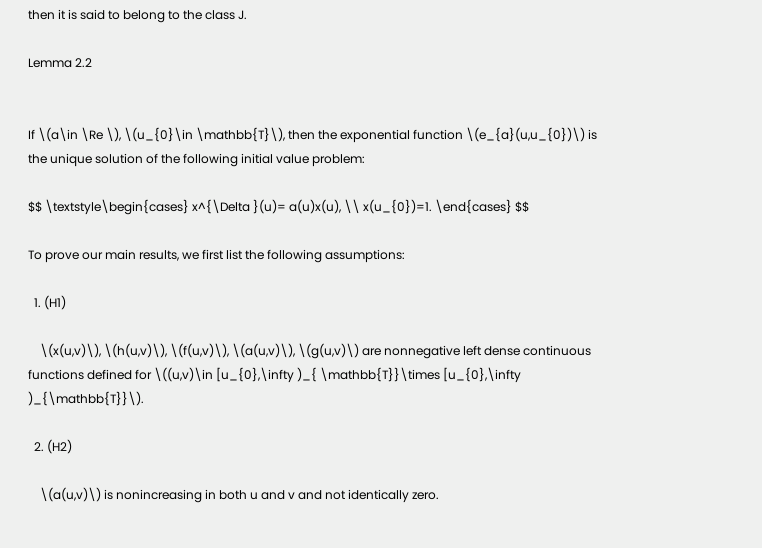then it is said to belong to the class J.

Lemma 2.2


If \(a\in \Re \), \(u_{0}\in \mathbb{T}\), then the exponential function \(e_{a}(u,u_{0})\) is the unique solution of the following initial value problem:

$$ \textstyle\begin{cases} x^{\Delta }(u)= a(u)x(u), \\ x(u_{0})=1. \end{cases} $$

To prove our main results, we first list the following assumptions:

  1. (H1)

    \(x(u,v)\), \(h(u,v)\), \(f(u,v)\), \(a(u,v)\), \(g(u,v)\) are nonnegative left dense continuous functions defined for \((u,v)\in [u_{0},\infty )_{ \mathbb{T}}\times [u_{0},\infty )_{\mathbb{T}}\).

  2. (H2)

    \(a(u,v)\) is nonincreasing in both u and v and not identically zero.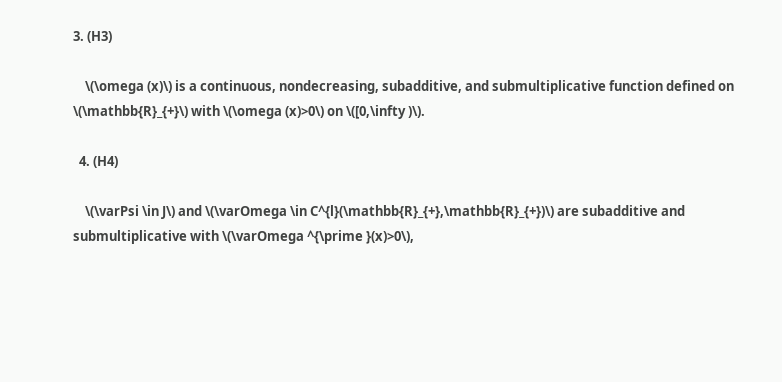3. (H3)

    \(\omega (x)\) is a continuous, nondecreasing, subadditive, and submultiplicative function defined on \(\mathbb{R}_{+}\) with \(\omega (x)>0\) on \([0,\infty )\).

  4. (H4)

    \(\varPsi \in J\) and \(\varOmega \in C^{l}(\mathbb{R}_{+},\mathbb{R}_{+})\) are subadditive and submultiplicative with \(\varOmega ^{\prime }(x)>0\),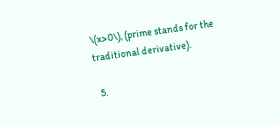\(x>0\), (prime stands for the traditional derivative).

  5.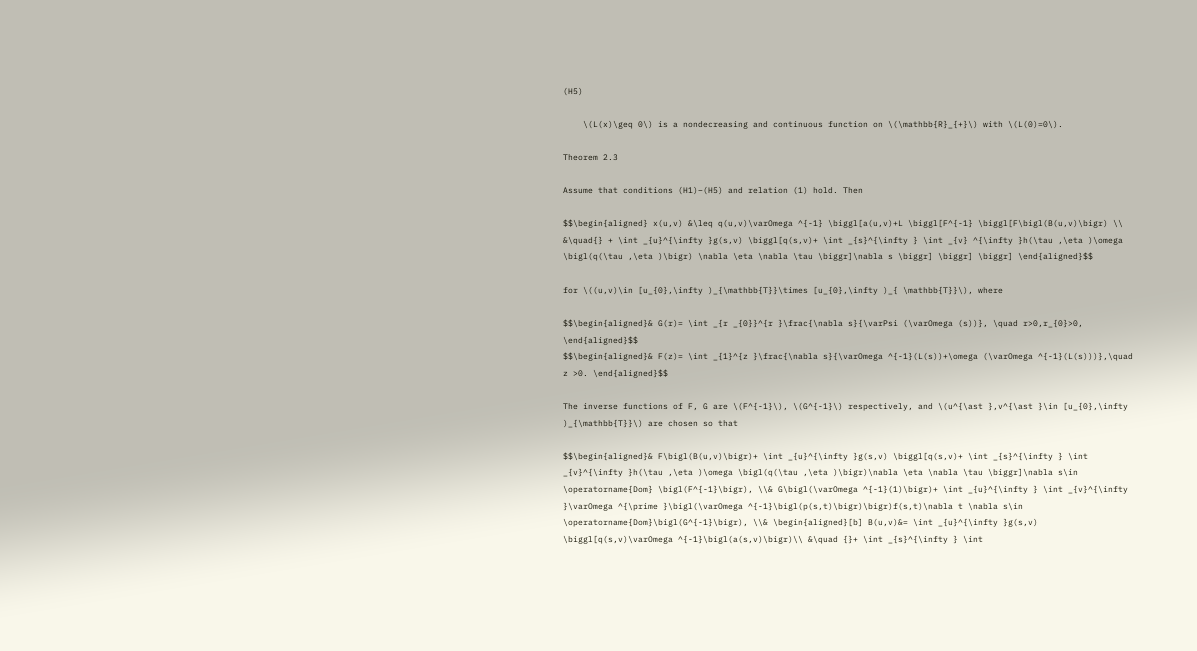(H5)

    \(L(x)\geq 0\) is a nondecreasing and continuous function on \(\mathbb{R}_{+}\) with \(L(0)=0\).

Theorem 2.3

Assume that conditions (H1)–(H5) and relation (1) hold. Then

$$\begin{aligned} x(u,v) &\leq q(u,v)\varOmega ^{-1} \biggl[a(u,v)+L \biggl[F^{-1} \biggl[F\bigl(B(u,v)\bigr) \\ &\quad{} + \int _{u}^{\infty }g(s,v) \biggl[q(s,v)+ \int _{s}^{\infty } \int _{v} ^{\infty }h(\tau ,\eta )\omega \bigl(q(\tau ,\eta )\bigr) \nabla \eta \nabla \tau \biggr]\nabla s \biggr] \biggr] \biggr] \end{aligned}$$

for \((u,v)\in [u_{0},\infty )_{\mathbb{T}}\times [u_{0},\infty )_{ \mathbb{T}}\), where

$$\begin{aligned}& G(r)= \int _{r _{0}}^{r }\frac{\nabla s}{\varPsi (\varOmega (s))}, \quad r>0,r_{0}>0, \end{aligned}$$
$$\begin{aligned}& F(z)= \int _{1}^{z }\frac{\nabla s}{\varOmega ^{-1}(L(s))+\omega (\varOmega ^{-1}(L(s)))},\quad z >0. \end{aligned}$$

The inverse functions of F, G are \(F^{-1}\), \(G^{-1}\) respectively, and \(u^{\ast },v^{\ast }\in [u_{0},\infty )_{\mathbb{T}}\) are chosen so that

$$\begin{aligned}& F\bigl(B(u,v)\bigr)+ \int _{u}^{\infty }g(s,v) \biggl[q(s,v)+ \int _{s}^{\infty } \int _{v}^{\infty }h(\tau ,\eta )\omega \bigl(q(\tau ,\eta )\bigr)\nabla \eta \nabla \tau \biggr]\nabla s\in \operatorname{Dom} \bigl(F^{-1}\bigr), \\& G\bigl(\varOmega ^{-1}(1)\bigr)+ \int _{u}^{\infty } \int _{v}^{\infty }\varOmega ^{\prime }\bigl(\varOmega ^{-1}\bigl(p(s,t)\bigr)\bigr)f(s,t)\nabla t \nabla s\in \operatorname{Dom}\bigl(G^{-1}\bigr), \\& \begin{aligned}[b] B(u,v)&= \int _{u}^{\infty }g(s,v) \biggl[q(s,v)\varOmega ^{-1}\bigl(a(s,v)\bigr)\\ &\quad {}+ \int _{s}^{\infty } \int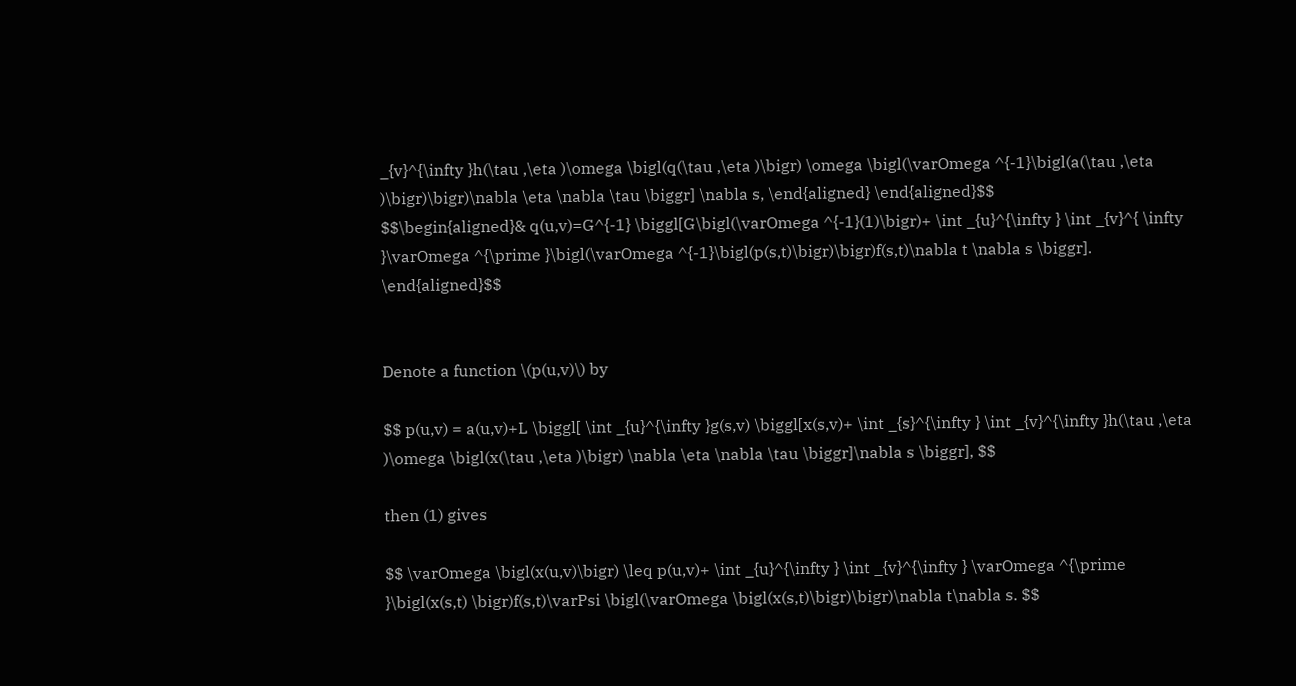_{v}^{\infty }h(\tau ,\eta )\omega \bigl(q(\tau ,\eta )\bigr) \omega \bigl(\varOmega ^{-1}\bigl(a(\tau ,\eta )\bigr)\bigr)\nabla \eta \nabla \tau \biggr] \nabla s, \end{aligned} \end{aligned}$$
$$\begin{aligned}& q(u,v)=G^{-1} \biggl[G\bigl(\varOmega ^{-1}(1)\bigr)+ \int _{u}^{\infty } \int _{v}^{ \infty }\varOmega ^{\prime }\bigl(\varOmega ^{-1}\bigl(p(s,t)\bigr)\bigr)f(s,t)\nabla t \nabla s \biggr]. \end{aligned}$$


Denote a function \(p(u,v)\) by

$$ p(u,v) = a(u,v)+L \biggl[ \int _{u}^{\infty }g(s,v) \biggl[x(s,v)+ \int _{s}^{\infty } \int _{v}^{\infty }h(\tau ,\eta )\omega \bigl(x(\tau ,\eta )\bigr) \nabla \eta \nabla \tau \biggr]\nabla s \biggr], $$

then (1) gives

$$ \varOmega \bigl(x(u,v)\bigr) \leq p(u,v)+ \int _{u}^{\infty } \int _{v}^{\infty } \varOmega ^{\prime }\bigl(x(s,t) \bigr)f(s,t)\varPsi \bigl(\varOmega \bigl(x(s,t)\bigr)\bigr)\nabla t\nabla s. $$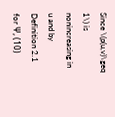Since \(p(u,v)\geq 1\) is nonincreasing in u and by Definition 2.1 for Ψ, (10)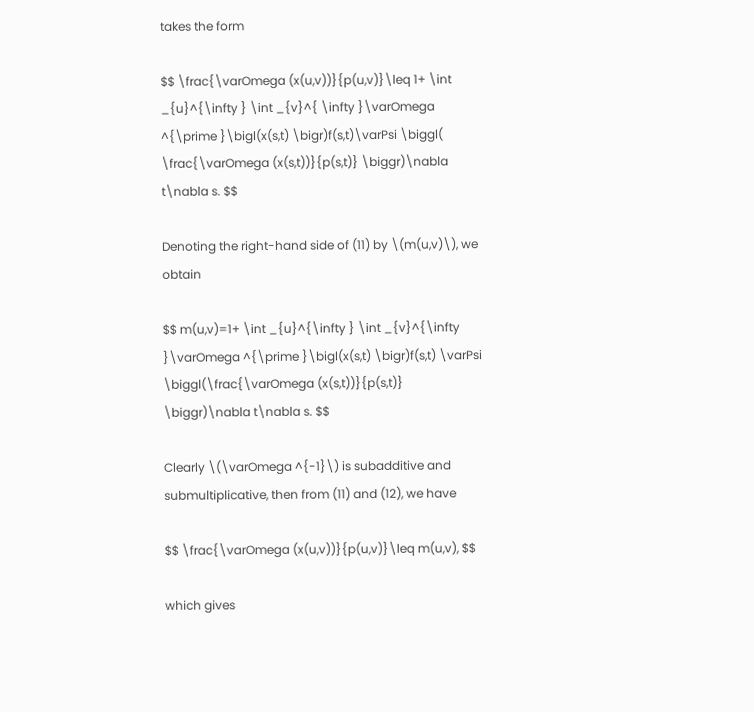takes the form

$$ \frac{\varOmega (x(u,v))}{p(u,v)}\leq 1+ \int _{u}^{\infty } \int _{v}^{ \infty }\varOmega ^{\prime }\bigl(x(s,t) \bigr)f(s,t)\varPsi \biggl( \frac{\varOmega (x(s,t))}{p(s,t)} \biggr)\nabla t\nabla s. $$

Denoting the right-hand side of (11) by \(m(u,v)\), we obtain

$$ m(u,v)=1+ \int _{u}^{\infty } \int _{v}^{\infty }\varOmega ^{\prime }\bigl(x(s,t) \bigr)f(s,t) \varPsi \biggl(\frac{\varOmega (x(s,t))}{p(s,t)} \biggr)\nabla t\nabla s. $$

Clearly \(\varOmega ^{-1}\) is subadditive and submultiplicative, then from (11) and (12), we have

$$ \frac{\varOmega (x(u,v))}{p(u,v)}\leq m(u,v), $$

which gives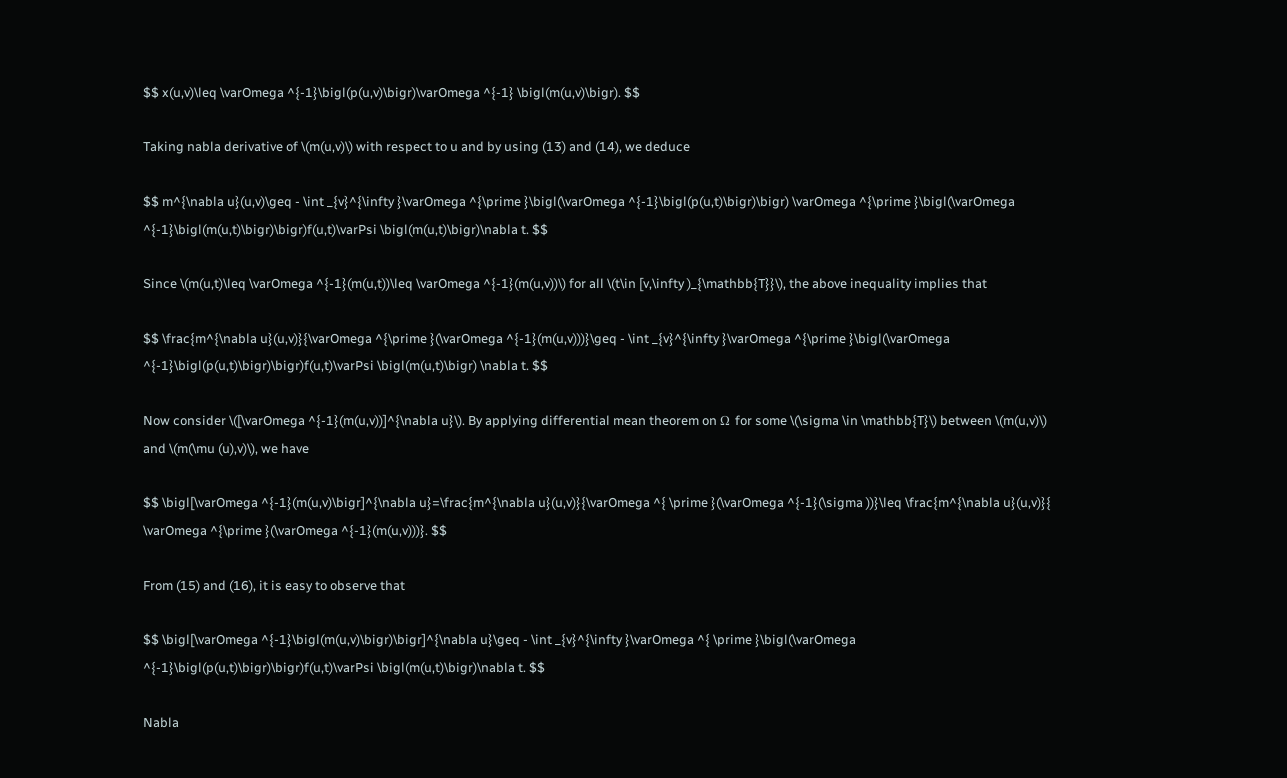$$ x(u,v)\leq \varOmega ^{-1}\bigl(p(u,v)\bigr)\varOmega ^{-1} \bigl(m(u,v)\bigr). $$

Taking nabla derivative of \(m(u,v)\) with respect to u and by using (13) and (14), we deduce

$$ m^{\nabla u}(u,v)\geq - \int _{v}^{\infty }\varOmega ^{\prime }\bigl(\varOmega ^{-1}\bigl(p(u,t)\bigr)\bigr) \varOmega ^{\prime }\bigl(\varOmega ^{-1}\bigl(m(u,t)\bigr)\bigr)f(u,t)\varPsi \bigl(m(u,t)\bigr)\nabla t. $$

Since \(m(u,t)\leq \varOmega ^{-1}(m(u,t))\leq \varOmega ^{-1}(m(u,v))\) for all \(t\in [v,\infty )_{\mathbb{T}}\), the above inequality implies that

$$ \frac{m^{\nabla u}(u,v)}{\varOmega ^{\prime }(\varOmega ^{-1}(m(u,v)))}\geq - \int _{v}^{\infty }\varOmega ^{\prime }\bigl(\varOmega ^{-1}\bigl(p(u,t)\bigr)\bigr)f(u,t)\varPsi \bigl(m(u,t)\bigr) \nabla t. $$

Now consider \([\varOmega ^{-1}(m(u,v))]^{\nabla u}\). By applying differential mean theorem on Ω for some \(\sigma \in \mathbb{T}\) between \(m(u,v)\) and \(m(\mu (u),v)\), we have

$$ \bigl[\varOmega ^{-1}(m(u,v)\bigr]^{\nabla u}=\frac{m^{\nabla u}(u,v)}{\varOmega ^{ \prime }(\varOmega ^{-1}(\sigma ))}\leq \frac{m^{\nabla u}(u,v)}{ \varOmega ^{\prime }(\varOmega ^{-1}(m(u,v)))}. $$

From (15) and (16), it is easy to observe that

$$ \bigl[\varOmega ^{-1}\bigl(m(u,v)\bigr)\bigr]^{\nabla u}\geq - \int _{v}^{\infty }\varOmega ^{ \prime }\bigl(\varOmega ^{-1}\bigl(p(u,t)\bigr)\bigr)f(u,t)\varPsi \bigl(m(u,t)\bigr)\nabla t. $$

Nabla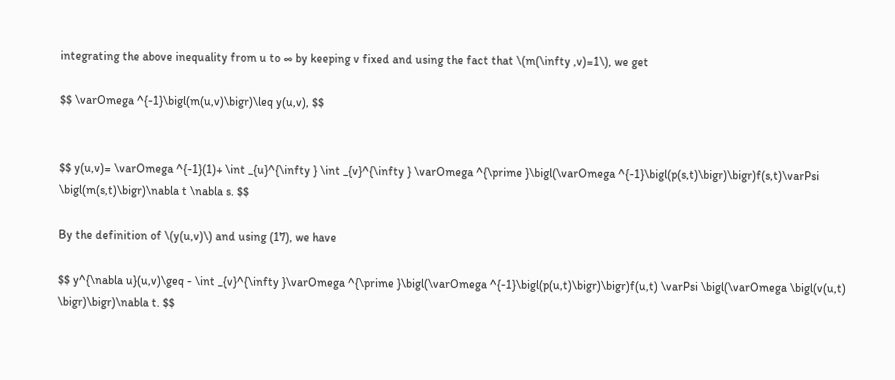integrating the above inequality from u to ∞ by keeping v fixed and using the fact that \(m(\infty ,v)=1\), we get

$$ \varOmega ^{-1}\bigl(m(u,v)\bigr)\leq y(u,v), $$


$$ y(u,v)= \varOmega ^{-1}(1)+ \int _{u}^{\infty } \int _{v}^{\infty } \varOmega ^{\prime }\bigl(\varOmega ^{-1}\bigl(p(s,t)\bigr)\bigr)f(s,t)\varPsi \bigl(m(s,t)\bigr)\nabla t \nabla s. $$

By the definition of \(y(u,v)\) and using (17), we have

$$ y^{\nabla u}(u,v)\geq - \int _{v}^{\infty }\varOmega ^{\prime }\bigl(\varOmega ^{-1}\bigl(p(u,t)\bigr)\bigr)f(u,t) \varPsi \bigl(\varOmega \bigl(v(u,t) \bigr)\bigr)\nabla t. $$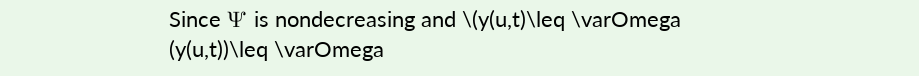Since Ψ is nondecreasing and \(y(u,t)\leq \varOmega (y(u,t))\leq \varOmega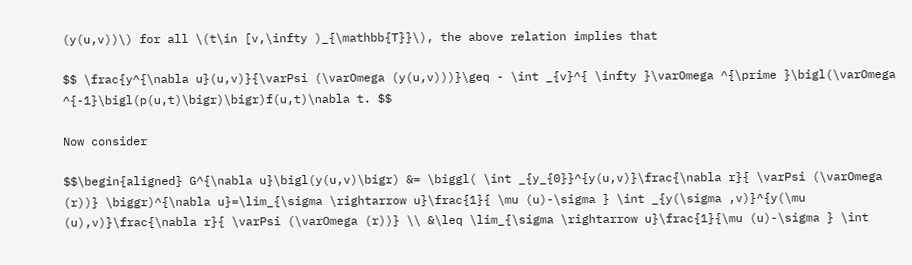(y(u,v))\) for all \(t\in [v,\infty )_{\mathbb{T}}\), the above relation implies that

$$ \frac{y^{\nabla u}(u,v)}{\varPsi (\varOmega (y(u,v)))}\geq - \int _{v}^{ \infty }\varOmega ^{\prime }\bigl(\varOmega ^{-1}\bigl(p(u,t)\bigr)\bigr)f(u,t)\nabla t. $$

Now consider

$$\begin{aligned} G^{\nabla u}\bigl(y(u,v)\bigr) &= \biggl( \int _{y_{0}}^{y(u,v)}\frac{\nabla r}{ \varPsi (\varOmega (r))} \biggr)^{\nabla u}=\lim_{\sigma \rightarrow u}\frac{1}{ \mu (u)-\sigma } \int _{y(\sigma ,v)}^{y(\mu (u),v)}\frac{\nabla r}{ \varPsi (\varOmega (r))} \\ &\leq \lim_{\sigma \rightarrow u}\frac{1}{\mu (u)-\sigma } \int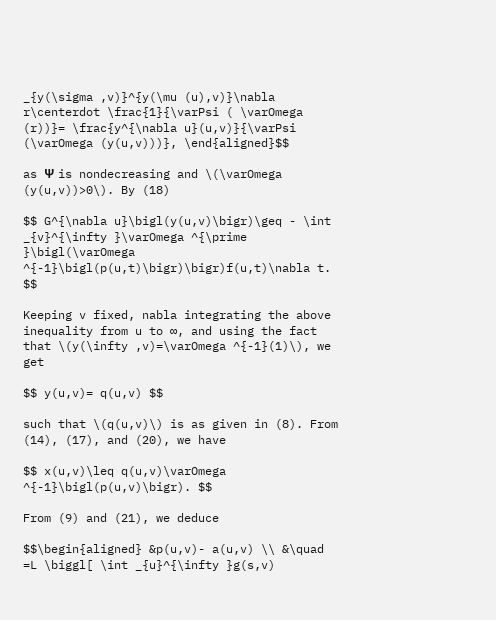_{y(\sigma ,v)}^{y(\mu (u),v)}\nabla r\centerdot \frac{1}{\varPsi ( \varOmega (r))}= \frac{y^{\nabla u}(u,v)}{\varPsi (\varOmega (y(u,v)))}, \end{aligned}$$

as Ψ is nondecreasing and \(\varOmega (y(u,v))>0\). By (18)

$$ G^{\nabla u}\bigl(y(u,v)\bigr)\geq - \int _{v}^{\infty }\varOmega ^{\prime }\bigl(\varOmega ^{-1}\bigl(p(u,t)\bigr)\bigr)f(u,t)\nabla t. $$

Keeping v fixed, nabla integrating the above inequality from u to ∞, and using the fact that \(y(\infty ,v)=\varOmega ^{-1}(1)\), we get

$$ y(u,v)= q(u,v) $$

such that \(q(u,v)\) is as given in (8). From (14), (17), and (20), we have

$$ x(u,v)\leq q(u,v)\varOmega ^{-1}\bigl(p(u,v)\bigr). $$

From (9) and (21), we deduce

$$\begin{aligned} &p(u,v)- a(u,v) \\ &\quad =L \biggl[ \int _{u}^{\infty }g(s,v)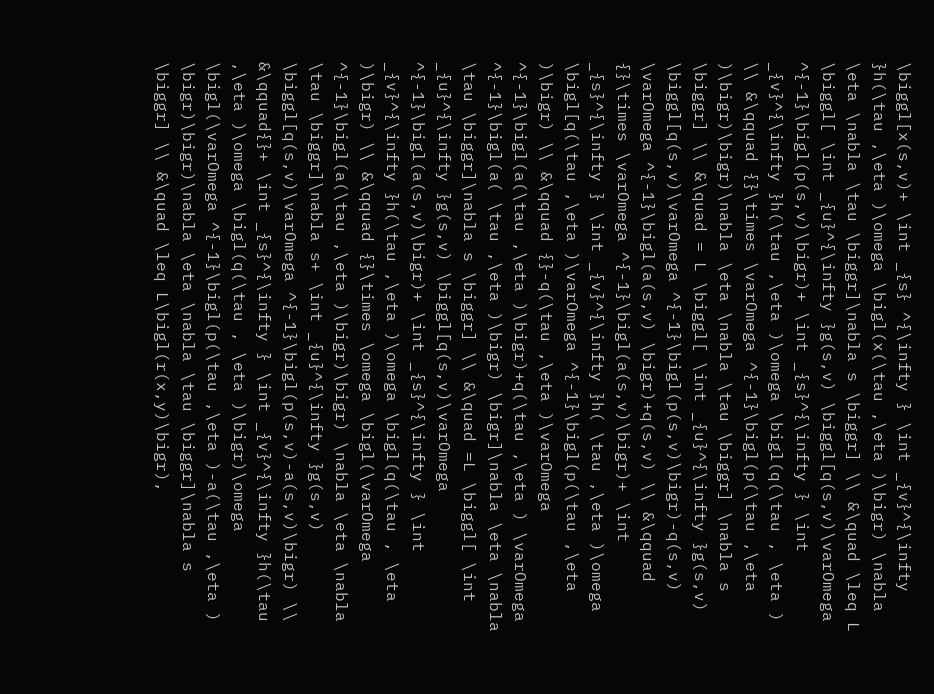\biggl[x(s,v)+ \int _{s} ^{\infty } \int _{v}^{\infty }h(\tau ,\eta )\omega \bigl(x(\tau ,\eta )\bigr) \nabla \eta \nabla \tau \biggr]\nabla s \biggr] \\ &\quad \leq L \biggl[ \int _{u}^{\infty }g(s,v) \biggl[q(s,v)\varOmega ^{-1}\bigl(p(s,v)\bigr)+ \int _{s}^{\infty } \int _{v}^{\infty }h(\tau ,\eta )\omega \bigl(q(\tau , \eta ) \\ &\qquad {}\times \varOmega ^{-1}\bigl(p(\tau ,\eta )\bigr)\bigr)\nabla \eta \nabla \tau \biggr] \nabla s \biggr] \\ &\quad = L \biggl[ \int _{u}^{\infty }g(s,v) \biggl[q(s,v)\varOmega ^{-1}\bigl(p(s,v)\bigr)-q(s,v) \varOmega ^{-1}\bigl(a(s,v) \bigr)+q(s,v) \\ &\qquad {}\times \varOmega ^{-1}\bigl(a(s,v)\bigr)+ \int _{s}^{\infty } \int _{v}^{\infty }h( \tau ,\eta )\omega \bigl[q(\tau ,\eta )\varOmega ^{-1}\bigl(p(\tau ,\eta )\bigr) \\ &\qquad {}-q(\tau ,\eta )\varOmega ^{-1}\bigl(a(\tau ,\eta )\bigr)+q(\tau ,\eta ) \varOmega ^{-1}\bigl(a( \tau ,\eta )\bigr) \bigr]\nabla \eta \nabla \tau \biggr]\nabla s \biggr] \\ &\quad =L \biggl[ \int _{u}^{\infty }g(s,v) \biggl[q(s,v)\varOmega ^{-1}\bigl(a(s,v)\bigr)+ \int _{s}^{\infty } \int _{v}^{\infty }h(\tau ,\eta )\omega \bigl(q(\tau , \eta )\bigr) \\ &\qquad {}\times \omega \bigl(\varOmega ^{-1}\bigl(a(\tau ,\eta )\bigr)\bigr) \nabla \eta \nabla \tau \biggr]\nabla s+ \int _{u}^{\infty }g(s,v) \biggl[q(s,v)\varOmega ^{-1}\bigl(p(s,v)-a(s,v)\bigr) \\ &\qquad{}+ \int _{s}^{\infty } \int _{v}^{\infty }h(\tau ,\eta )\omega \bigl(q(\tau , \eta )\bigr)\omega \bigl(\varOmega ^{-1}\bigl(p(\tau ,\eta )-a(\tau ,\eta ) \bigr)\bigr)\nabla \eta \nabla \tau \biggr]\nabla s \biggr] \\ &\quad \leq L\bigl(r(x,y)\bigr),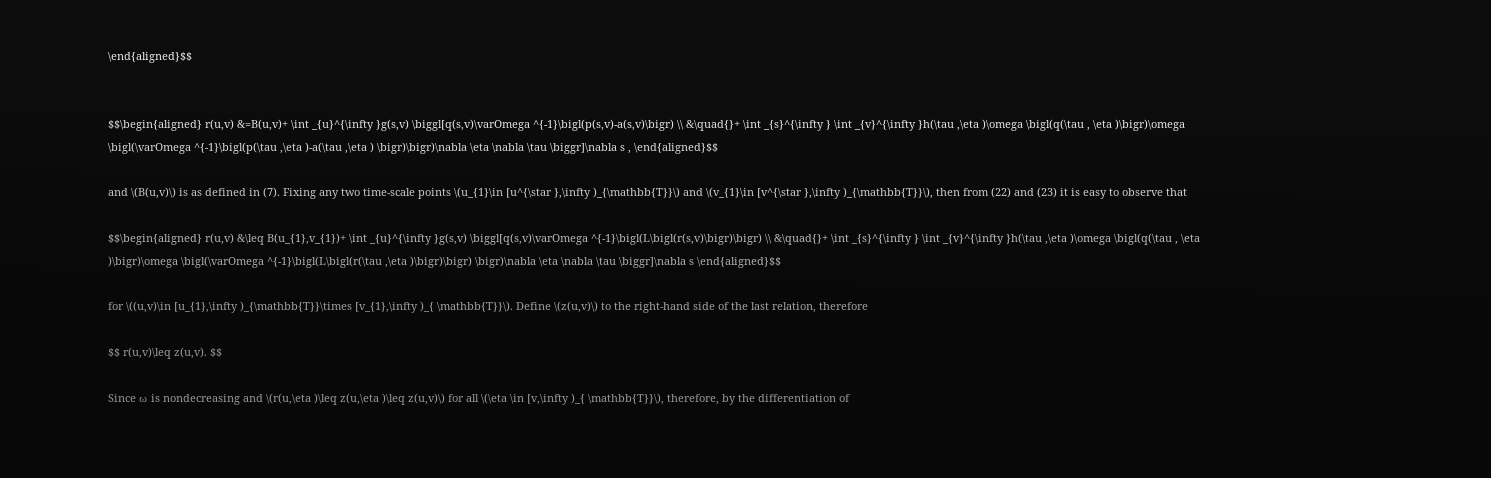\end{aligned}$$


$$\begin{aligned} r(u,v) &=B(u,v)+ \int _{u}^{\infty }g(s,v) \biggl[q(s,v)\varOmega ^{-1}\bigl(p(s,v)-a(s,v)\bigr) \\ &\quad{}+ \int _{s}^{\infty } \int _{v}^{\infty }h(\tau ,\eta )\omega \bigl(q(\tau , \eta )\bigr)\omega \bigl(\varOmega ^{-1}\bigl(p(\tau ,\eta )-a(\tau ,\eta ) \bigr)\bigr)\nabla \eta \nabla \tau \biggr]\nabla s , \end{aligned}$$

and \(B(u,v)\) is as defined in (7). Fixing any two time-scale points \(u_{1}\in [u^{\star },\infty )_{\mathbb{T}}\) and \(v_{1}\in [v^{\star },\infty )_{\mathbb{T}}\), then from (22) and (23) it is easy to observe that

$$\begin{aligned} r(u,v) &\leq B(u_{1},v_{1})+ \int _{u}^{\infty }g(s,v) \biggl[q(s,v)\varOmega ^{-1}\bigl(L\bigl(r(s,v)\bigr)\bigr) \\ &\quad{}+ \int _{s}^{\infty } \int _{v}^{\infty }h(\tau ,\eta )\omega \bigl(q(\tau , \eta )\bigr)\omega \bigl(\varOmega ^{-1}\bigl(L\bigl(r(\tau ,\eta )\bigr)\bigr) \bigr)\nabla \eta \nabla \tau \biggr]\nabla s \end{aligned}$$

for \((u,v)\in [u_{1},\infty )_{\mathbb{T}}\times [v_{1},\infty )_{ \mathbb{T}}\). Define \(z(u,v)\) to the right-hand side of the last relation, therefore

$$ r(u,v)\leq z(u,v). $$

Since ω is nondecreasing and \(r(u,\eta )\leq z(u,\eta )\leq z(u,v)\) for all \(\eta \in [v,\infty )_{ \mathbb{T}}\), therefore, by the differentiation of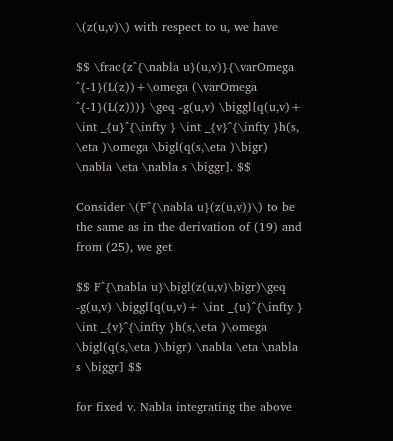\(z(u,v)\) with respect to u, we have

$$ \frac{z^{\nabla u}(u,v)}{\varOmega ^{-1}(L(z))+\omega (\varOmega ^{-1}(L(z)))} \geq -g(u,v) \biggl[q(u,v)+ \int _{u}^{\infty } \int _{v}^{\infty }h(s, \eta )\omega \bigl(q(s,\eta )\bigr) \nabla \eta \nabla s \biggr]. $$

Consider \(F^{\nabla u}(z(u,v))\) to be the same as in the derivation of (19) and from (25), we get

$$ F^{\nabla u}\bigl(z(u,v)\bigr)\geq -g(u,v) \biggl[q(u,v)+ \int _{u}^{\infty } \int _{v}^{\infty }h(s,\eta )\omega \bigl(q(s,\eta )\bigr) \nabla \eta \nabla s \biggr] $$

for fixed v. Nabla integrating the above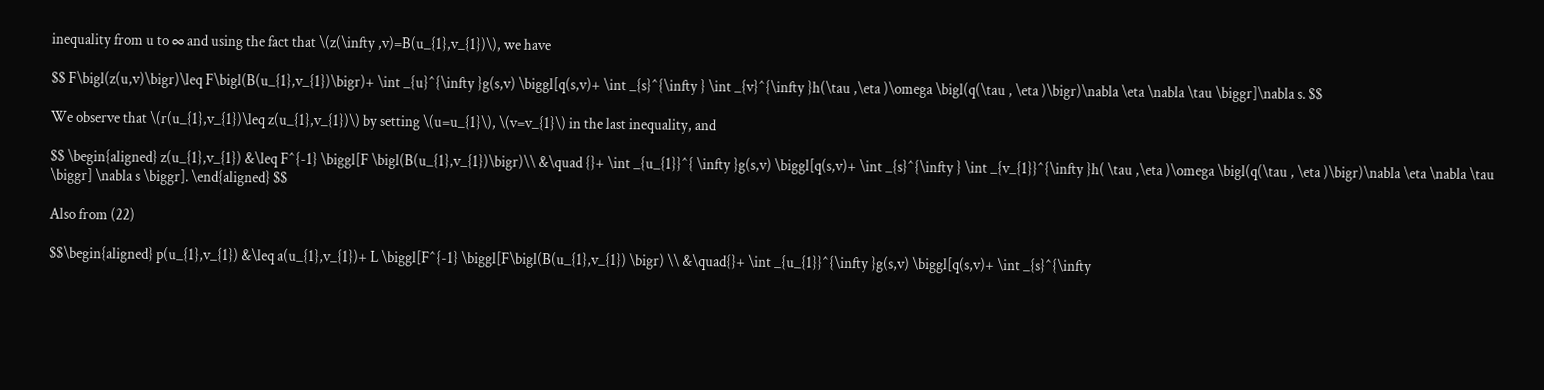inequality from u to ∞ and using the fact that \(z(\infty ,v)=B(u_{1},v_{1})\), we have

$$ F\bigl(z(u,v)\bigr)\leq F\bigl(B(u_{1},v_{1})\bigr)+ \int _{u}^{\infty }g(s,v) \biggl[q(s,v)+ \int _{s}^{\infty } \int _{v}^{\infty }h(\tau ,\eta )\omega \bigl(q(\tau , \eta )\bigr)\nabla \eta \nabla \tau \biggr]\nabla s. $$

We observe that \(r(u_{1},v_{1})\leq z(u_{1},v_{1})\) by setting \(u=u_{1}\), \(v=v_{1}\) in the last inequality, and

$$ \begin{aligned} z(u_{1},v_{1}) &\leq F^{-1} \biggl[F \bigl(B(u_{1},v_{1})\bigr)\\ &\quad {}+ \int _{u_{1}}^{ \infty }g(s,v) \biggl[q(s,v)+ \int _{s}^{\infty } \int _{v_{1}}^{\infty }h( \tau ,\eta )\omega \bigl(q(\tau , \eta )\bigr)\nabla \eta \nabla \tau \biggr] \nabla s \biggr]. \end{aligned} $$

Also from (22)

$$\begin{aligned} p(u_{1},v_{1}) &\leq a(u_{1},v_{1})+ L \biggl[F^{-1} \biggl[F\bigl(B(u_{1},v_{1}) \bigr) \\ &\quad{}+ \int _{u_{1}}^{\infty }g(s,v) \biggl[q(s,v)+ \int _{s}^{\infty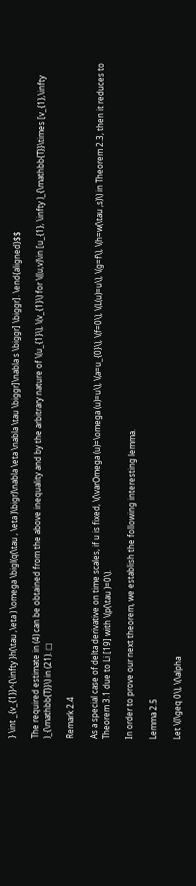} \int _{v_{1}}^{\infty }h(\tau ,\eta ) \omega \bigl(q(\tau , \eta )\bigr)\nabla \eta \nabla \tau \biggr]\nabla s \biggr] \biggr]. \end{aligned}$$

The required estimate in (4) can be obtained from the above inequality and by the arbitrary nature of \(u_{1}\), \(v_{1}\) for \((u,v)\in [u_{1}, \infty )_{\mathbb{T}}\times [v_{1},\infty )_{\mathbb{T}}\) in (21). □

Remark 2.4

As a special case of delta derivative on time scales, if u is fixed, \(\varOmega (u)=\omega (u)=u\), \(a=u_{0}\), \(f=0\), \(L(u)=u\), \(g=f\), \(h=w(\tau ,s)\) in Theorem 2.3, then it reduces to Theorem 3.1 due to Li [19] with \(p(\tau )=0\).

In order to prove our next theorem, we establish the following interesting lemma.

Lemma 2.5

Let \(l\geq 0\), \(\alpha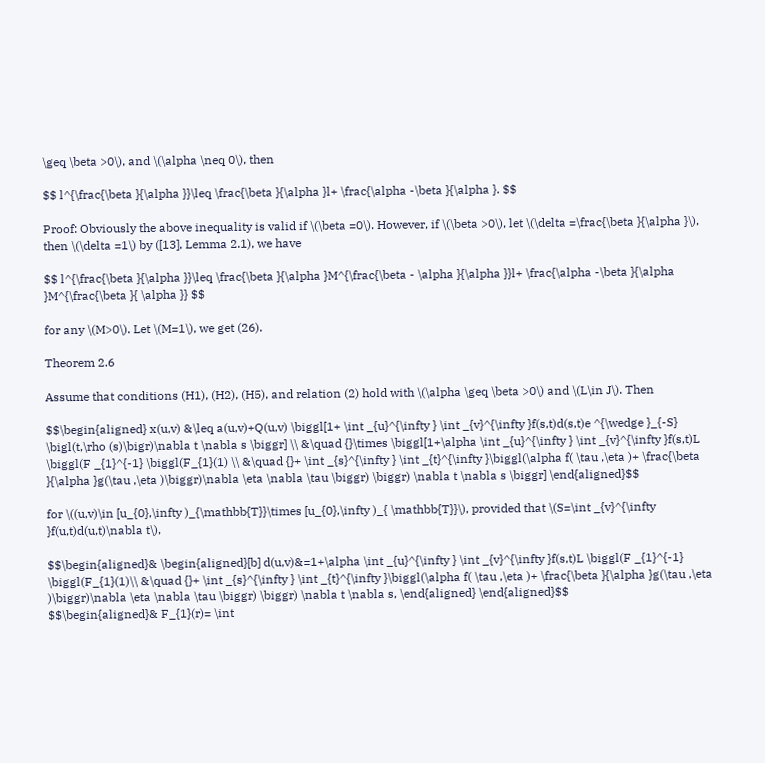\geq \beta >0\), and \(\alpha \neq 0\), then

$$ l^{\frac{\beta }{\alpha }}\leq \frac{\beta }{\alpha }l+ \frac{\alpha -\beta }{\alpha }. $$

Proof: Obviously the above inequality is valid if \(\beta =0\). However, if \(\beta >0\), let \(\delta =\frac{\beta }{\alpha }\), then \(\delta =1\) by ([13], Lemma 2.1), we have

$$ l^{\frac{\beta }{\alpha }}\leq \frac{\beta }{\alpha }M^{\frac{\beta - \alpha }{\alpha }}l+ \frac{\alpha -\beta }{\alpha }M^{\frac{\beta }{ \alpha }} $$

for any \(M>0\). Let \(M=1\), we get (26).

Theorem 2.6

Assume that conditions (H1), (H2), (H5), and relation (2) hold with \(\alpha \geq \beta >0\) and \(L\in J\). Then

$$\begin{aligned} x(u,v) &\leq a(u,v)+Q(u,v) \biggl[1+ \int _{u}^{\infty } \int _{v}^{\infty }f(s,t)d(s,t)e ^{\wedge }_{-S} \bigl(t,\rho (s)\bigr)\nabla t \nabla s \biggr] \\ &\quad {}\times \biggl[1+\alpha \int _{u}^{\infty } \int _{v}^{\infty }f(s,t)L \biggl(F _{1}^{-1} \biggl(F_{1}(1) \\ &\quad {}+ \int _{s}^{\infty } \int _{t}^{\infty }\biggl(\alpha f( \tau ,\eta )+ \frac{\beta }{\alpha }g(\tau ,\eta )\biggr)\nabla \eta \nabla \tau \biggr) \biggr) \nabla t \nabla s \biggr] \end{aligned}$$

for \((u,v)\in [u_{0},\infty )_{\mathbb{T}}\times [u_{0},\infty )_{ \mathbb{T}}\), provided that \(S=\int _{v}^{\infty }f(u,t)d(u,t)\nabla t\),

$$\begin{aligned}& \begin{aligned}[b] d(u,v)&=1+\alpha \int _{u}^{\infty } \int _{v}^{\infty }f(s,t)L \biggl(F _{1}^{-1} \biggl(F_{1}(1)\\ &\quad {}+ \int _{s}^{\infty } \int _{t}^{\infty }\biggl(\alpha f( \tau ,\eta )+ \frac{\beta }{\alpha }g(\tau ,\eta )\biggr)\nabla \eta \nabla \tau \biggr) \biggr) \nabla t \nabla s, \end{aligned} \end{aligned}$$
$$\begin{aligned}& F_{1}(r)= \int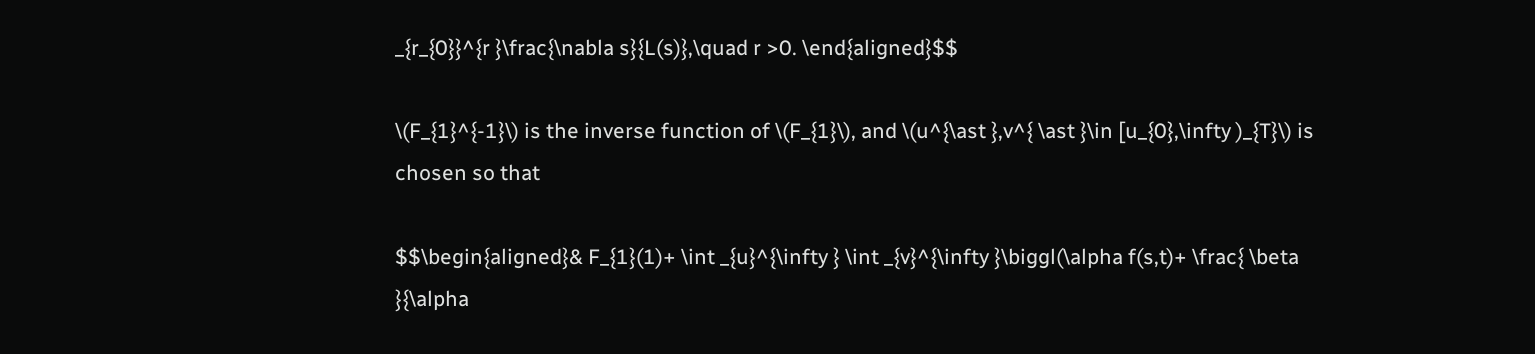_{r_{0}}^{r }\frac{\nabla s}{L(s)},\quad r >0. \end{aligned}$$

\(F_{1}^{-1}\) is the inverse function of \(F_{1}\), and \(u^{\ast },v^{ \ast }\in [u_{0},\infty )_{T}\) is chosen so that

$$\begin{aligned}& F_{1}(1)+ \int _{u}^{\infty } \int _{v}^{\infty }\biggl(\alpha f(s,t)+ \frac{ \beta }{\alpha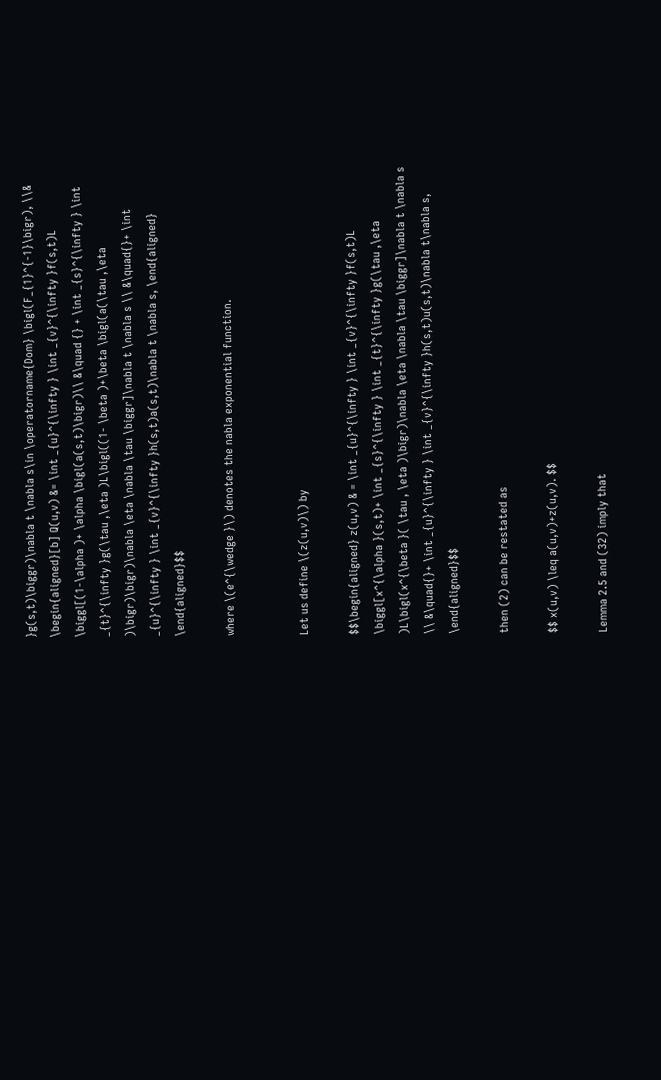}g(s,t)\biggr)\nabla t \nabla s\in \operatorname{Dom} \bigl(F_{1}^{-1}\bigr), \\& \begin{aligned}[b] Q(u,v) &= \int _{u}^{\infty } \int _{v}^{\infty }f(s,t)L \biggl[(1-\alpha )+ \alpha \bigl(a(s,t)\bigr)\\ &\quad {} + \int _{s}^{\infty } \int _{t}^{\infty }g(\tau ,\eta )L\bigl((1- \beta )+\beta \bigl(a(\tau ,\eta )\bigr)\bigr)\nabla \eta \nabla \tau \biggr]\nabla t \nabla s \\ &\quad{}+ \int _{u}^{\infty } \int _{v}^{\infty }h(s,t)a(s,t)\nabla t \nabla s, \end{aligned} \end{aligned}$$

where \(e^{\wedge }\) denotes the nabla exponential function.


Let us define \(z(u,v)\) by

$$\begin{aligned} z(u,v) & = \int _{u}^{\infty } \int _{v}^{\infty }f(s,t)L \biggl[x^{\alpha }(s,t)+ \int _{s}^{\infty } \int _{t}^{\infty }g(\tau ,\eta )L\bigl(x^{\beta }( \tau , \eta )\bigr)\nabla \eta \nabla \tau \biggr]\nabla t \nabla s \\ &\quad{}+ \int _{u}^{\infty } \int _{v}^{\infty }h(s,t)u(s,t)\nabla t\nabla s, \end{aligned}$$

then (2) can be restated as

$$ x(u,v) \leq a(u,v)+z(u,v). $$

Lemma 2.5 and (32) imply that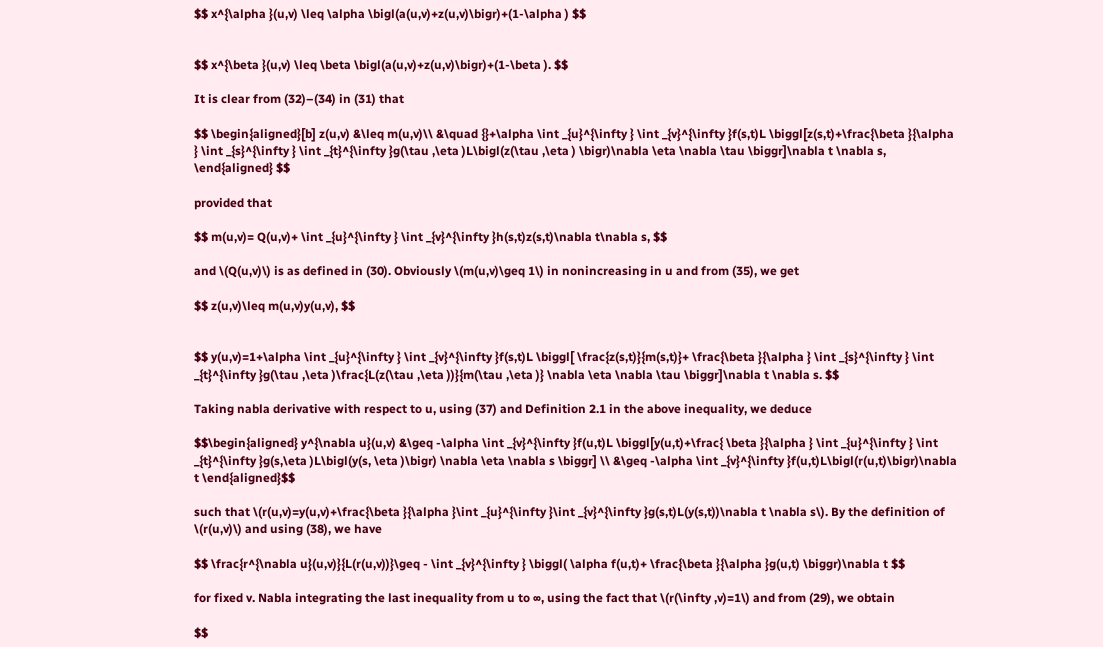$$ x^{\alpha }(u,v) \leq \alpha \bigl(a(u,v)+z(u,v)\bigr)+(1-\alpha ) $$


$$ x^{\beta }(u,v) \leq \beta \bigl(a(u,v)+z(u,v)\bigr)+(1-\beta ). $$

It is clear from (32)–(34) in (31) that

$$ \begin{aligned}[b] z(u,v) &\leq m(u,v)\\ &\quad {}+\alpha \int _{u}^{\infty } \int _{v}^{\infty }f(s,t)L \biggl[z(s,t)+\frac{\beta }{\alpha } \int _{s}^{\infty } \int _{t}^{\infty }g(\tau ,\eta )L\bigl(z(\tau ,\eta ) \bigr)\nabla \eta \nabla \tau \biggr]\nabla t \nabla s, \end{aligned} $$

provided that

$$ m(u,v)= Q(u,v)+ \int _{u}^{\infty } \int _{v}^{\infty }h(s,t)z(s,t)\nabla t\nabla s, $$

and \(Q(u,v)\) is as defined in (30). Obviously \(m(u,v)\geq 1\) in nonincreasing in u and from (35), we get

$$ z(u,v)\leq m(u,v)y(u,v), $$


$$ y(u,v)=1+\alpha \int _{u}^{\infty } \int _{v}^{\infty }f(s,t)L \biggl[ \frac{z(s,t)}{m(s,t)}+ \frac{\beta }{\alpha } \int _{s}^{\infty } \int _{t}^{\infty }g(\tau ,\eta )\frac{L(z(\tau ,\eta ))}{m(\tau ,\eta )} \nabla \eta \nabla \tau \biggr]\nabla t \nabla s. $$

Taking nabla derivative with respect to u, using (37) and Definition 2.1 in the above inequality, we deduce

$$\begin{aligned} y^{\nabla u}(u,v) &\geq -\alpha \int _{v}^{\infty }f(u,t)L \biggl[y(u,t)+\frac{ \beta }{\alpha } \int _{u}^{\infty } \int _{t}^{\infty }g(s,\eta )L\bigl(y(s, \eta )\bigr) \nabla \eta \nabla s \biggr] \\ &\geq -\alpha \int _{v}^{\infty }f(u,t)L\bigl(r(u,t)\bigr)\nabla t \end{aligned}$$

such that \(r(u,v)=y(u,v)+\frac{\beta }{\alpha }\int _{u}^{\infty }\int _{v}^{\infty }g(s,t)L(y(s,t))\nabla t \nabla s\). By the definition of \(r(u,v)\) and using (38), we have

$$ \frac{r^{\nabla u}(u,v)}{L(r(u,v))}\geq - \int _{v}^{\infty } \biggl( \alpha f(u,t)+ \frac{\beta }{\alpha }g(u,t) \biggr)\nabla t $$

for fixed v. Nabla integrating the last inequality from u to ∞, using the fact that \(r(\infty ,v)=1\) and from (29), we obtain

$$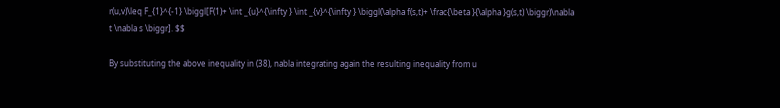r(u,v)\leq F_{1}^{-1} \biggl[F(1)+ \int _{u}^{\infty } \int _{v}^{\infty } \biggl(\alpha f(s,t)+ \frac{\beta }{\alpha }g(s,t) \biggr)\nabla t \nabla s \biggr]. $$

By substituting the above inequality in (38), nabla integrating again the resulting inequality from u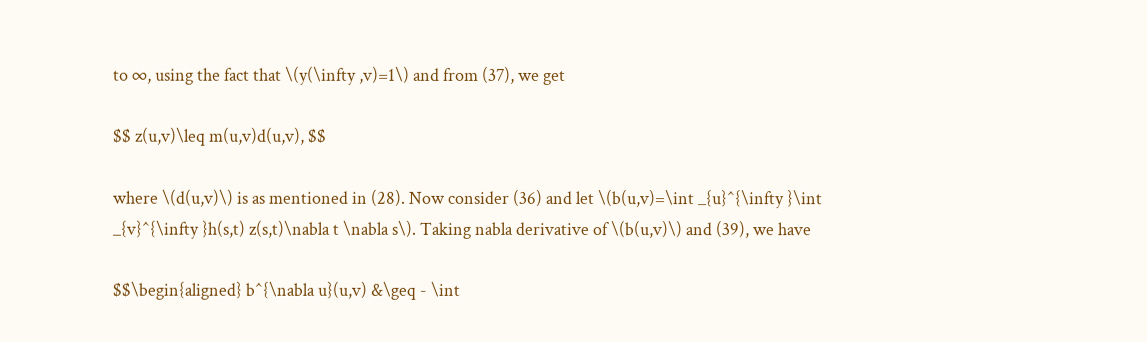to ∞, using the fact that \(y(\infty ,v)=1\) and from (37), we get

$$ z(u,v)\leq m(u,v)d(u,v), $$

where \(d(u,v)\) is as mentioned in (28). Now consider (36) and let \(b(u,v)=\int _{u}^{\infty }\int _{v}^{\infty }h(s,t) z(s,t)\nabla t \nabla s\). Taking nabla derivative of \(b(u,v)\) and (39), we have

$$\begin{aligned} b^{\nabla u}(u,v) &\geq - \int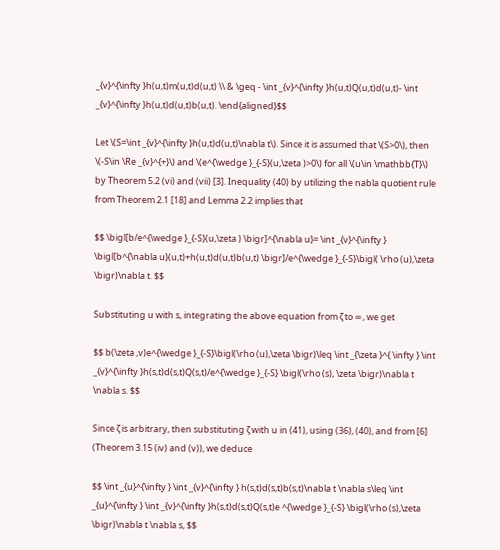_{v}^{\infty }h(u,t)m(u,t)d(u,t) \\ & \geq - \int _{v}^{\infty }h(u,t)Q(u,t)d(u,t)- \int _{v}^{\infty }h(u,t)d(u,t)b(u,t). \end{aligned}$$

Let \(S=\int _{v}^{\infty }h(u,t)d(u,t)\nabla t\). Since it is assumed that \(S>0\), then \(-S\in \Re _{v}^{+}\) and \(e^{\wedge }_{-S}(u,\zeta )>0\) for all \(u\in \mathbb{T}\) by Theorem 5.2 (vi) and (vii) [3]. Inequality (40) by utilizing the nabla quotient rule from Theorem 2.1 [18] and Lemma 2.2 implies that

$$ \bigl[b/e^{\wedge }_{-S}(u,\zeta ) \bigr]^{\nabla u}= \int _{v}^{\infty } \bigl[b^{\nabla u}(u,t)+h(u,t)d(u,t)b(u,t) \bigr]/e^{\wedge }_{-S}\bigl( \rho (u),\zeta \bigr)\nabla t. $$

Substituting u with s, integrating the above equation from ζ to ∞, we get

$$ b(\zeta ,v)e^{\wedge }_{-S}\bigl(\rho (u),\zeta \bigr)\leq \int _{\zeta }^{ \infty } \int _{v}^{\infty }h(s,t)d(s,t)Q(s,t)/e^{\wedge }_{-S} \bigl(\rho (s), \zeta \bigr)\nabla t \nabla s. $$

Since ζ is arbitrary, then substituting ζ with u in (41), using (36), (40), and from [6] (Theorem 3.15 (iv) and (v)), we deduce

$$ \int _{u}^{\infty } \int _{v}^{\infty } h(s,t)d(s,t)b(s,t)\nabla t \nabla s\leq \int _{u}^{\infty } \int _{v}^{\infty }h(s,t)d(s,t)Q(s,t)e ^{\wedge }_{-S} \bigl(\rho (s),\zeta \bigr)\nabla t \nabla s, $$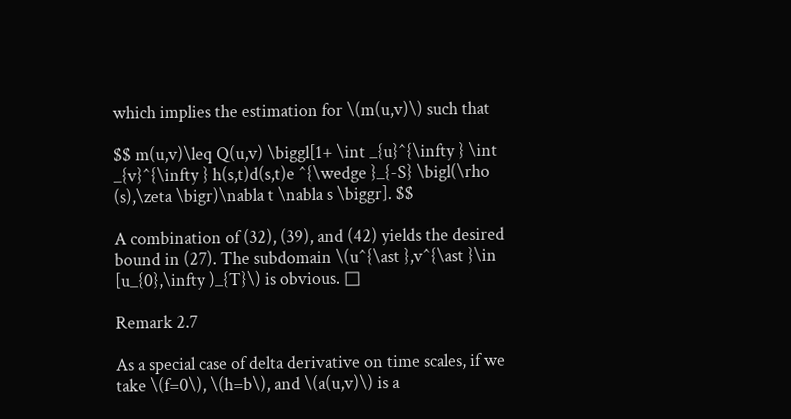which implies the estimation for \(m(u,v)\) such that

$$ m(u,v)\leq Q(u,v) \biggl[1+ \int _{u}^{\infty } \int _{v}^{\infty } h(s,t)d(s,t)e ^{\wedge }_{-S} \bigl(\rho (s),\zeta \bigr)\nabla t \nabla s \biggr]. $$

A combination of (32), (39), and (42) yields the desired bound in (27). The subdomain \(u^{\ast },v^{\ast }\in [u_{0},\infty )_{T}\) is obvious. □

Remark 2.7

As a special case of delta derivative on time scales, if we take \(f=0\), \(h=b\), and \(a(u,v)\) is a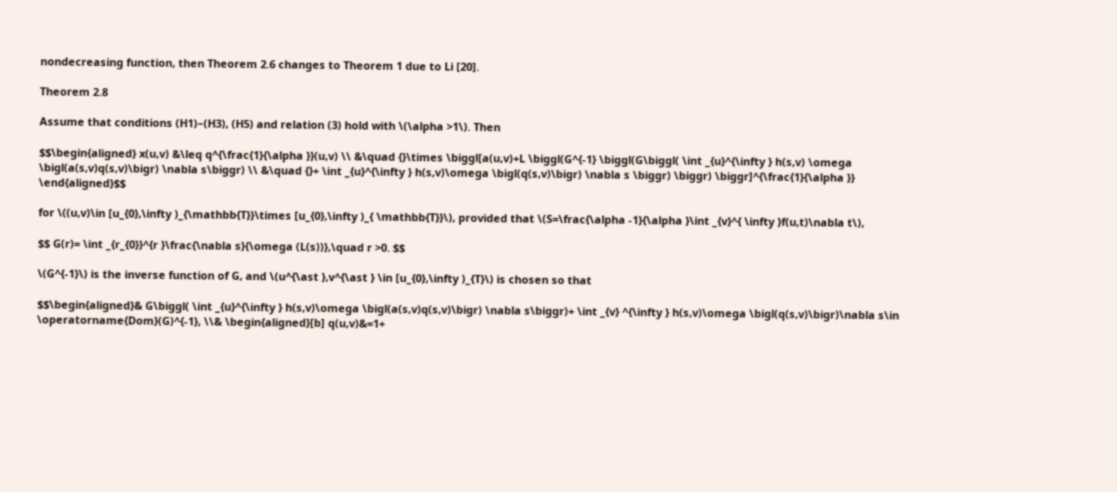nondecreasing function, then Theorem 2.6 changes to Theorem 1 due to Li [20].

Theorem 2.8

Assume that conditions (H1)–(H3), (H5) and relation (3) hold with \(\alpha >1\). Then

$$\begin{aligned} x(u,v) &\leq q^{\frac{1}{\alpha }}(u,v) \\ &\quad {}\times \biggl[a(u,v)+L \biggl(G^{-1} \biggl(G\biggl( \int _{u}^{\infty } h(s,v) \omega \bigl(a(s,v)q(s,v)\bigr) \nabla s\biggr) \\ &\quad {}+ \int _{u}^{\infty } h(s,v)\omega \bigl(q(s,v)\bigr) \nabla s \biggr) \biggr) \biggr]^{\frac{1}{\alpha }} \end{aligned}$$

for \((u,v)\in [u_{0},\infty )_{\mathbb{T}}\times [u_{0},\infty )_{ \mathbb{T}}\), provided that \(S=\frac{\alpha -1}{\alpha }\int _{v}^{ \infty }f(u,t)\nabla t\),

$$ G(r)= \int _{r_{0}}^{r }\frac{\nabla s}{\omega (L(s))},\quad r >0. $$

\(G^{-1}\) is the inverse function of G, and \(u^{\ast },v^{\ast } \in [u_{0},\infty )_{T}\) is chosen so that

$$\begin{aligned}& G\biggl( \int _{u}^{\infty } h(s,v)\omega \bigl(a(s,v)q(s,v)\bigr) \nabla s\biggr)+ \int _{v} ^{\infty } h(s,v)\omega \bigl(q(s,v)\bigr)\nabla s\in \operatorname{Dom}(G)^{-1}, \\& \begin{aligned}[b] q(u,v)&=1+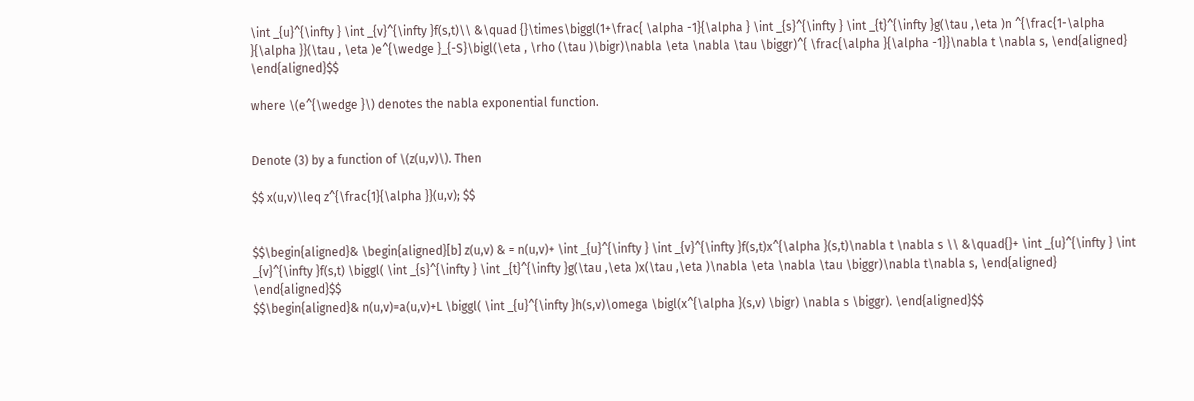\int _{u}^{\infty } \int _{v}^{\infty }f(s,t)\\ &\quad {}\times\biggl(1+\frac{ \alpha -1}{\alpha } \int _{s}^{\infty } \int _{t}^{\infty }g(\tau ,\eta )n ^{\frac{1-\alpha }{\alpha }}(\tau , \eta )e^{\wedge }_{-S}\bigl(\eta , \rho (\tau )\bigr)\nabla \eta \nabla \tau \biggr)^{ \frac{\alpha }{\alpha -1}}\nabla t \nabla s, \end{aligned} \end{aligned}$$

where \(e^{\wedge }\) denotes the nabla exponential function.


Denote (3) by a function of \(z(u,v)\). Then

$$ x(u,v)\leq z^{\frac{1}{\alpha }}(u,v); $$


$$\begin{aligned}& \begin{aligned}[b] z(u,v) & = n(u,v)+ \int _{u}^{\infty } \int _{v}^{\infty }f(s,t)x^{\alpha }(s,t)\nabla t \nabla s \\ &\quad{}+ \int _{u}^{\infty } \int _{v}^{\infty }f(s,t) \biggl( \int _{s}^{\infty } \int _{t}^{\infty }g(\tau ,\eta )x(\tau ,\eta )\nabla \eta \nabla \tau \biggr)\nabla t\nabla s, \end{aligned} \end{aligned}$$
$$\begin{aligned}& n(u,v)=a(u,v)+L \biggl( \int _{u}^{\infty }h(s,v)\omega \bigl(x^{\alpha }(s,v) \bigr) \nabla s \biggr). \end{aligned}$$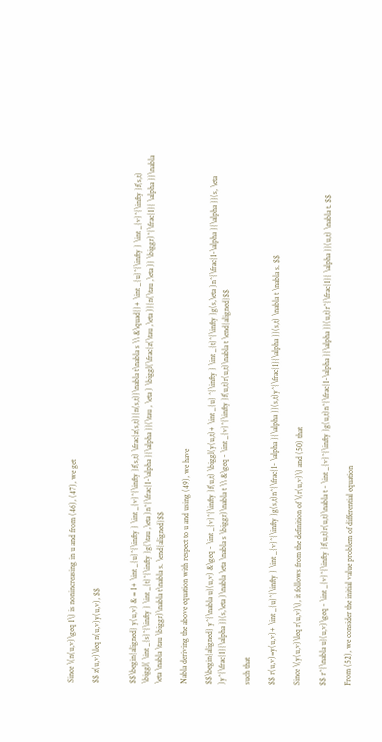Since \(n(u,v)\geq 1\) is nonincreasing in u and from (46), (47), we get

$$ z(u,v)\leq n(u,v)y(u,v), $$


$$\begin{aligned} y(u,v) & = 1+ \int _{u}^{\infty } \int _{v}^{\infty }f(s,t) \frac{z(s,t)}{n(s,t)}\nabla t\nabla s \\ &\quad{}+ \int _{u}^{\infty } \int _{v}^{\infty }f(s,t) \biggl( \int _{s}^{\infty } \int _{t}^{\infty }g(\tau ,\eta )n^{\frac{1-\alpha }{\alpha }}(\tau , \eta ) \biggl(\frac{z(\tau ,\eta )}{n(\tau ,\eta )} \biggr)^{\frac{1}{ \alpha }}\nabla \eta \nabla \tau \biggr)\nabla t\nabla s. \end{aligned}$$

Nabla deriving the above equation with respect to u and using (49), we have

$$\begin{aligned} y^{\nabla u}(u,v) &\geq - \int _{v}^{\infty }f(u,t) \biggl(y(u,t)+ \int _{u} ^{\infty } \int _{t}^{\infty }g(s,\eta )n^{\frac{1-\alpha }{\alpha }}(s, \eta )y^{\frac{1}{\alpha }}(s,\eta )\nabla \eta \nabla s \biggr)\nabla t \\ &\geq - \int _{v}^{\infty }f(u,t)r(u,t)\nabla t \end{aligned}$$

such that

$$ r(u,v)=y(u,v)+ \int _{u}^{\infty } \int _{v}^{\infty }g(s,t)n^{\frac{1- \alpha }{\alpha }}(s,t)y^{\frac{1}{\alpha }}(s,t) \nabla t \nabla s. $$

Since \(y(u,v)\leq r(u,v)\), it follows from the definition of \(r(u,v)\) and (50) that

$$ r^{\nabla u}(u,v)\geq - \int _{v}^{\infty }f(u,t)r(u,t)\nabla t - \int _{v}^{\infty }g(u,t)n^{\frac{1-\alpha }{\alpha }}(u,t)r^{\frac{1}{ \alpha }}(u,t) \nabla t. $$

From (52), we consider the initial value problem of differential equation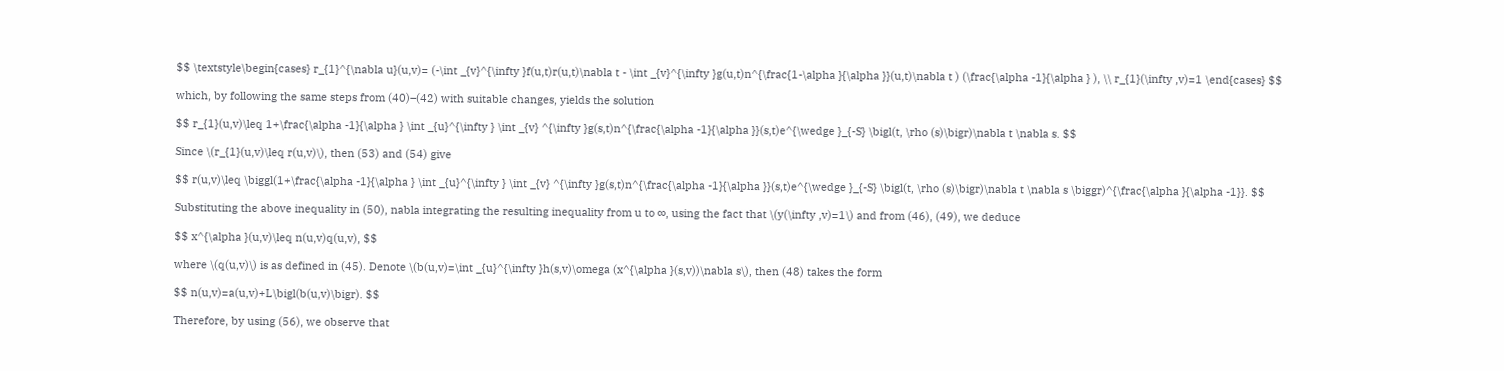$$ \textstyle\begin{cases} r_{1}^{\nabla u}(u,v)= (-\int _{v}^{\infty }f(u,t)r(u,t)\nabla t - \int _{v}^{\infty }g(u,t)n^{\frac{1-\alpha }{\alpha }}(u,t)\nabla t ) (\frac{\alpha -1}{\alpha } ), \\ r_{1}(\infty ,v)=1 \end{cases} $$

which, by following the same steps from (40)–(42) with suitable changes, yields the solution

$$ r_{1}(u,v)\leq 1+\frac{\alpha -1}{\alpha } \int _{u}^{\infty } \int _{v} ^{\infty }g(s,t)n^{\frac{\alpha -1}{\alpha }}(s,t)e^{\wedge }_{-S} \bigl(t, \rho (s)\bigr)\nabla t \nabla s. $$

Since \(r_{1}(u,v)\leq r(u,v)\), then (53) and (54) give

$$ r(u,v)\leq \biggl(1+\frac{\alpha -1}{\alpha } \int _{u}^{\infty } \int _{v} ^{\infty }g(s,t)n^{\frac{\alpha -1}{\alpha }}(s,t)e^{\wedge }_{-S} \bigl(t, \rho (s)\bigr)\nabla t \nabla s \biggr)^{\frac{\alpha }{\alpha -1}}. $$

Substituting the above inequality in (50), nabla integrating the resulting inequality from u to ∞, using the fact that \(y(\infty ,v)=1\) and from (46), (49), we deduce

$$ x^{\alpha }(u,v)\leq n(u,v)q(u,v), $$

where \(q(u,v)\) is as defined in (45). Denote \(b(u,v)=\int _{u}^{\infty }h(s,v)\omega (x^{\alpha }(s,v))\nabla s\), then (48) takes the form

$$ n(u,v)=a(u,v)+L\bigl(b(u,v)\bigr). $$

Therefore, by using (56), we observe that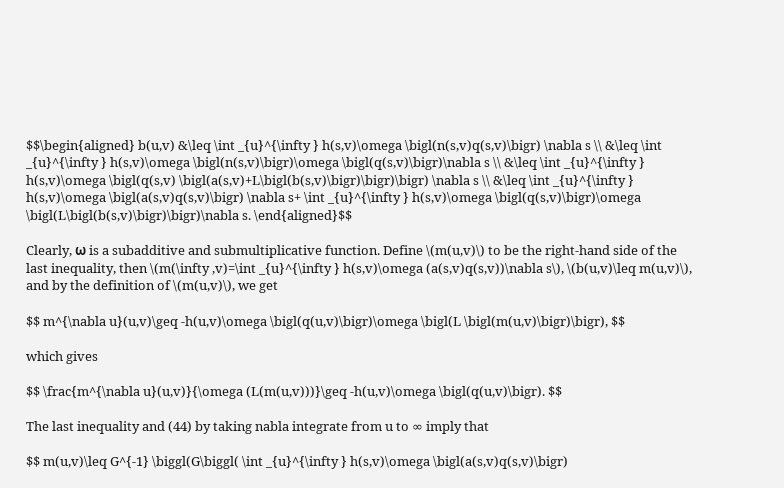$$\begin{aligned} b(u,v) &\leq \int _{u}^{\infty } h(s,v)\omega \bigl(n(s,v)q(s,v)\bigr) \nabla s \\ &\leq \int _{u}^{\infty } h(s,v)\omega \bigl(n(s,v)\bigr)\omega \bigl(q(s,v)\bigr)\nabla s \\ &\leq \int _{u}^{\infty } h(s,v)\omega \bigl(q(s,v) \bigl(a(s,v)+L\bigl(b(s,v)\bigr)\bigr)\bigr) \nabla s \\ &\leq \int _{u}^{\infty } h(s,v)\omega \bigl(a(s,v)q(s,v)\bigr) \nabla s+ \int _{u}^{\infty } h(s,v)\omega \bigl(q(s,v)\bigr)\omega \bigl(L\bigl(b(s,v)\bigr)\bigr)\nabla s. \end{aligned}$$

Clearly, ω is a subadditive and submultiplicative function. Define \(m(u,v)\) to be the right-hand side of the last inequality, then \(m(\infty ,v)=\int _{u}^{\infty } h(s,v)\omega (a(s,v)q(s,v))\nabla s\), \(b(u,v)\leq m(u,v)\), and by the definition of \(m(u,v)\), we get

$$ m^{\nabla u}(u,v)\geq -h(u,v)\omega \bigl(q(u,v)\bigr)\omega \bigl(L \bigl(m(u,v)\bigr)\bigr), $$

which gives

$$ \frac{m^{\nabla u}(u,v)}{\omega (L(m(u,v)))}\geq -h(u,v)\omega \bigl(q(u,v)\bigr). $$

The last inequality and (44) by taking nabla integrate from u to ∞ imply that

$$ m(u,v)\leq G^{-1} \biggl(G\biggl( \int _{u}^{\infty } h(s,v)\omega \bigl(a(s,v)q(s,v)\bigr)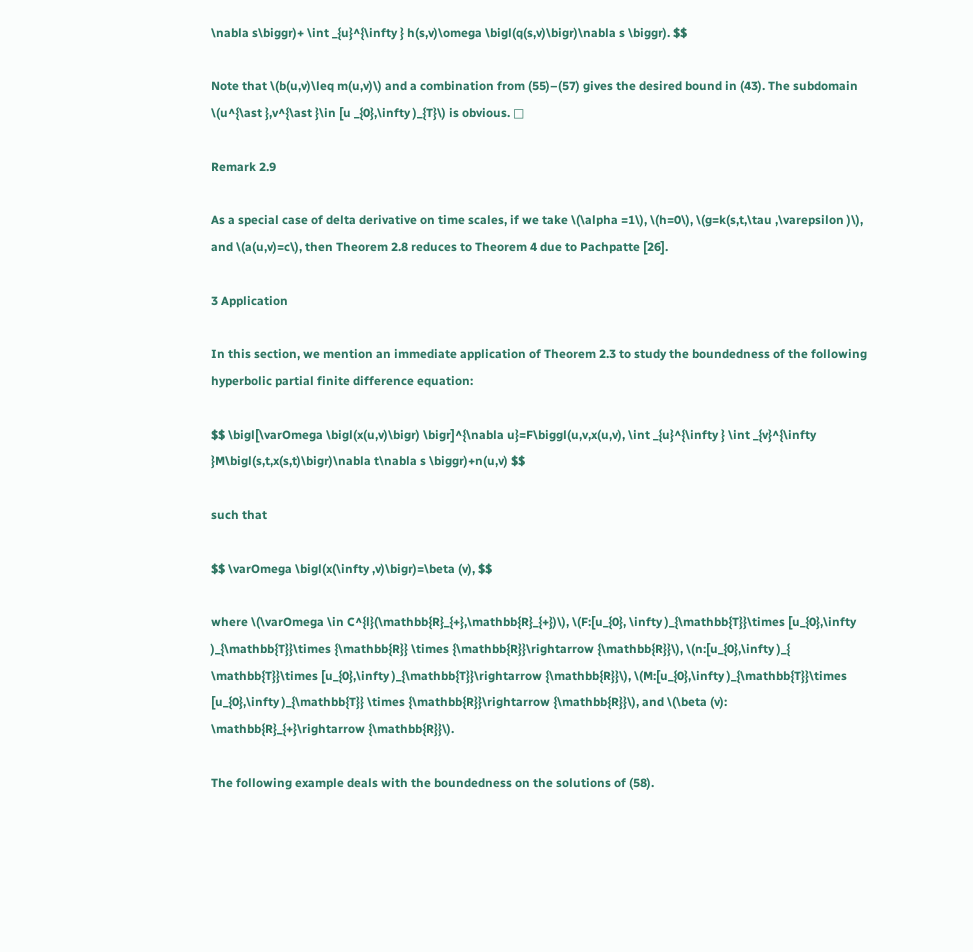\nabla s\biggr)+ \int _{u}^{\infty } h(s,v)\omega \bigl(q(s,v)\bigr)\nabla s \biggr). $$

Note that \(b(u,v)\leq m(u,v)\) and a combination from (55)–(57) gives the desired bound in (43). The subdomain \(u^{\ast },v^{\ast }\in [u _{0},\infty )_{T}\) is obvious. □

Remark 2.9

As a special case of delta derivative on time scales, if we take \(\alpha =1\), \(h=0\), \(g=k(s,t,\tau ,\varepsilon )\), and \(a(u,v)=c\), then Theorem 2.8 reduces to Theorem 4 due to Pachpatte [26].

3 Application

In this section, we mention an immediate application of Theorem 2.3 to study the boundedness of the following hyperbolic partial finite difference equation:

$$ \bigl[\varOmega \bigl(x(u,v)\bigr) \bigr]^{\nabla u}=F\biggl(u,v,x(u,v), \int _{u}^{\infty } \int _{v}^{\infty }M\bigl(s,t,x(s,t)\bigr)\nabla t\nabla s \biggr)+n(u,v) $$

such that

$$ \varOmega \bigl(x(\infty ,v)\bigr)=\beta (v), $$

where \(\varOmega \in C^{l}(\mathbb{R}_{+},\mathbb{R}_{+})\), \(F:[u_{0}, \infty )_{\mathbb{T}}\times [u_{0},\infty )_{\mathbb{T}}\times {\mathbb{R}} \times {\mathbb{R}}\rightarrow {\mathbb{R}}\), \(n:[u_{0},\infty )_{ \mathbb{T}}\times [u_{0},\infty )_{\mathbb{T}}\rightarrow {\mathbb{R}}\), \(M:[u_{0},\infty )_{\mathbb{T}}\times [u_{0},\infty )_{\mathbb{T}} \times {\mathbb{R}}\rightarrow {\mathbb{R}}\), and \(\beta (v): \mathbb{R}_{+}\rightarrow {\mathbb{R}}\).

The following example deals with the boundedness on the solutions of (58).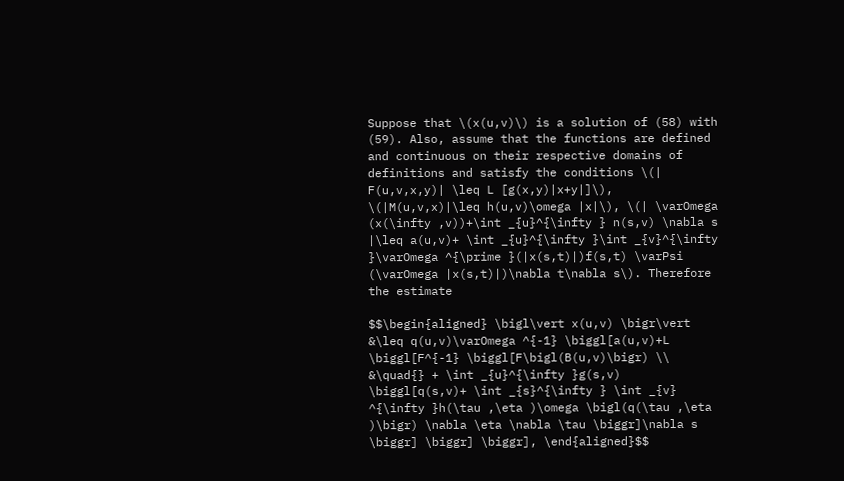Suppose that \(x(u,v)\) is a solution of (58) with (59). Also, assume that the functions are defined and continuous on their respective domains of definitions and satisfy the conditions \(| F(u,v,x,y)| \leq L [g(x,y)|x+y|]\), \(|M(u,v,x)|\leq h(u,v)\omega |x|\), \(| \varOmega (x(\infty ,v))+\int _{u}^{\infty } n(s,v) \nabla s |\leq a(u,v)+ \int _{u}^{\infty }\int _{v}^{\infty }\varOmega ^{\prime }(|x(s,t)|)f(s,t) \varPsi (\varOmega |x(s,t)|)\nabla t\nabla s\). Therefore the estimate

$$\begin{aligned} \bigl\vert x(u,v) \bigr\vert &\leq q(u,v)\varOmega ^{-1} \biggl[a(u,v)+L \biggl[F^{-1} \biggl[F\bigl(B(u,v)\bigr) \\ &\quad{} + \int _{u}^{\infty }g(s,v) \biggl[q(s,v)+ \int _{s}^{\infty } \int _{v} ^{\infty }h(\tau ,\eta )\omega \bigl(q(\tau ,\eta )\bigr) \nabla \eta \nabla \tau \biggr]\nabla s \biggr] \biggr] \biggr], \end{aligned}$$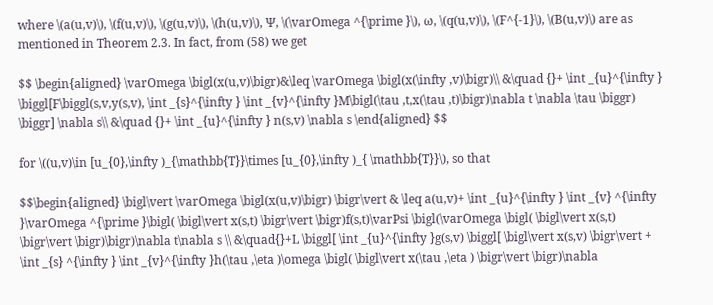where \(a(u,v)\), \(f(u,v)\), \(g(u,v)\), \(h(u,v)\), Ψ, \(\varOmega ^{\prime }\), ω, \(q(u,v)\), \(F^{-1}\), \(B(u,v)\) are as mentioned in Theorem 2.3. In fact, from (58) we get

$$ \begin{aligned} \varOmega \bigl(x(u,v)\bigr)&\leq \varOmega \bigl(x(\infty ,v)\bigr)\\ &\quad {}+ \int _{u}^{\infty } \biggl[F\biggl(s,v,y(s,v), \int _{s}^{\infty } \int _{v}^{\infty }M\bigl(\tau ,t,x(\tau ,t)\bigr)\nabla t \nabla \tau \biggr) \biggr] \nabla s\\ &\quad {}+ \int _{u}^{\infty } n(s,v) \nabla s \end{aligned} $$

for \((u,v)\in [u_{0},\infty )_{\mathbb{T}}\times [u_{0},\infty )_{ \mathbb{T}}\), so that

$$\begin{aligned} \bigl\vert \varOmega \bigl(x(u,v)\bigr) \bigr\vert & \leq a(u,v)+ \int _{u}^{\infty } \int _{v} ^{\infty }\varOmega ^{\prime }\bigl( \bigl\vert x(s,t) \bigr\vert \bigr)f(s,t)\varPsi \bigl(\varOmega \bigl( \bigl\vert x(s,t) \bigr\vert \bigr)\bigr)\nabla t\nabla s \\ &\quad{}+L \biggl[ \int _{u}^{\infty }g(s,v) \biggl[ \bigl\vert x(s,v) \bigr\vert + \int _{s} ^{\infty } \int _{v}^{\infty }h(\tau ,\eta )\omega \bigl( \bigl\vert x(\tau ,\eta ) \bigr\vert \bigr)\nabla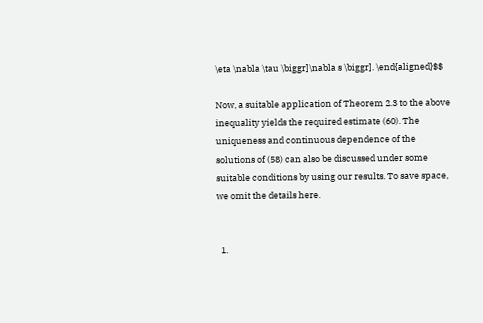\eta \nabla \tau \biggr]\nabla s \biggr]. \end{aligned}$$

Now, a suitable application of Theorem 2.3 to the above inequality yields the required estimate (60). The uniqueness and continuous dependence of the solutions of (58) can also be discussed under some suitable conditions by using our results. To save space, we omit the details here.


  1.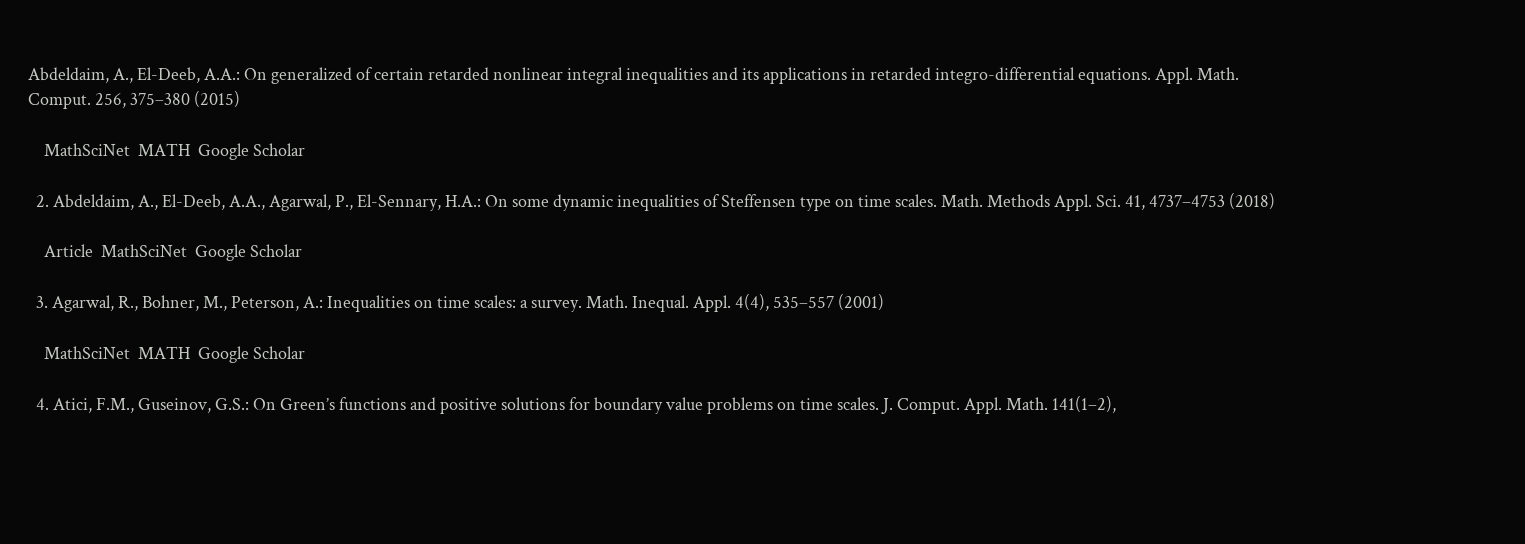Abdeldaim, A., El-Deeb, A.A.: On generalized of certain retarded nonlinear integral inequalities and its applications in retarded integro-differential equations. Appl. Math. Comput. 256, 375–380 (2015)

    MathSciNet  MATH  Google Scholar

  2. Abdeldaim, A., El-Deeb, A.A., Agarwal, P., El-Sennary, H.A.: On some dynamic inequalities of Steffensen type on time scales. Math. Methods Appl. Sci. 41, 4737–4753 (2018)

    Article  MathSciNet  Google Scholar

  3. Agarwal, R., Bohner, M., Peterson, A.: Inequalities on time scales: a survey. Math. Inequal. Appl. 4(4), 535–557 (2001)

    MathSciNet  MATH  Google Scholar

  4. Atici, F.M., Guseinov, G.S.: On Green’s functions and positive solutions for boundary value problems on time scales. J. Comput. Appl. Math. 141(1–2),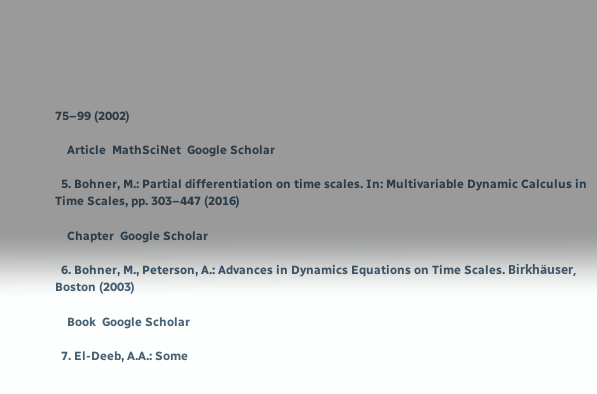75–99 (2002)

    Article  MathSciNet  Google Scholar

  5. Bohner, M.: Partial differentiation on time scales. In: Multivariable Dynamic Calculus in Time Scales, pp. 303–447 (2016)

    Chapter  Google Scholar

  6. Bohner, M., Peterson, A.: Advances in Dynamics Equations on Time Scales. Birkhäuser, Boston (2003)

    Book  Google Scholar

  7. El-Deeb, A.A.: Some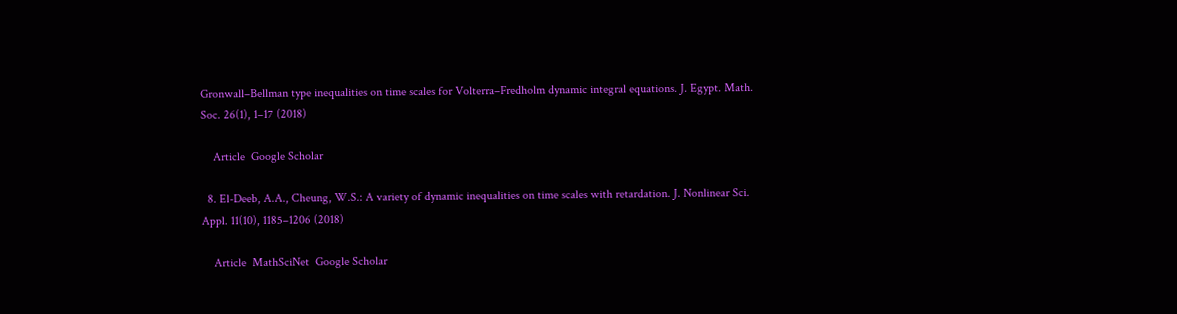Gronwall–Bellman type inequalities on time scales for Volterra–Fredholm dynamic integral equations. J. Egypt. Math. Soc. 26(1), 1–17 (2018)

    Article  Google Scholar

  8. El-Deeb, A.A., Cheung, W.S.: A variety of dynamic inequalities on time scales with retardation. J. Nonlinear Sci. Appl. 11(10), 1185–1206 (2018)

    Article  MathSciNet  Google Scholar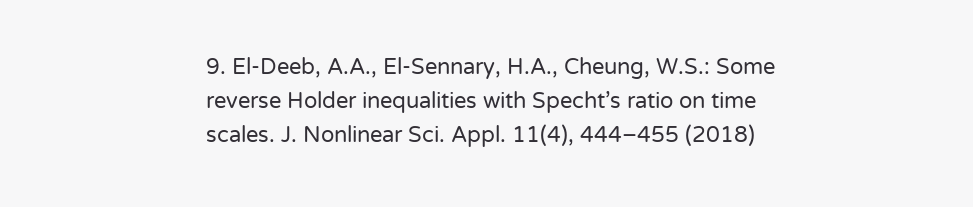9. El-Deeb, A.A., El-Sennary, H.A., Cheung, W.S.: Some reverse Holder inequalities with Specht’s ratio on time scales. J. Nonlinear Sci. Appl. 11(4), 444–455 (2018)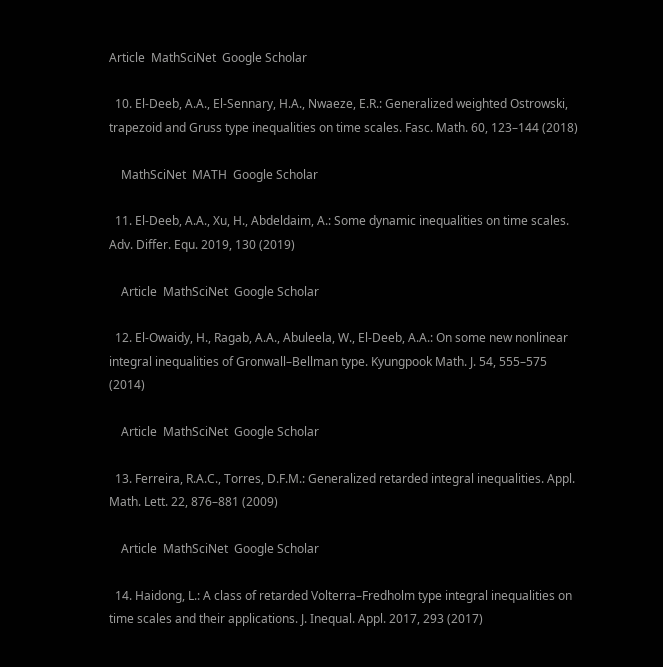Article  MathSciNet  Google Scholar

  10. El-Deeb, A.A., El-Sennary, H.A., Nwaeze, E.R.: Generalized weighted Ostrowski, trapezoid and Gruss type inequalities on time scales. Fasc. Math. 60, 123–144 (2018)

    MathSciNet  MATH  Google Scholar

  11. El-Deeb, A.A., Xu, H., Abdeldaim, A.: Some dynamic inequalities on time scales. Adv. Differ. Equ. 2019, 130 (2019)

    Article  MathSciNet  Google Scholar

  12. El-Owaidy, H., Ragab, A.A., Abuleela, W., El-Deeb, A.A.: On some new nonlinear integral inequalities of Gronwall–Bellman type. Kyungpook Math. J. 54, 555–575 (2014)

    Article  MathSciNet  Google Scholar

  13. Ferreira, R.A.C., Torres, D.F.M.: Generalized retarded integral inequalities. Appl. Math. Lett. 22, 876–881 (2009)

    Article  MathSciNet  Google Scholar

  14. Haidong, L.: A class of retarded Volterra–Fredholm type integral inequalities on time scales and their applications. J. Inequal. Appl. 2017, 293 (2017)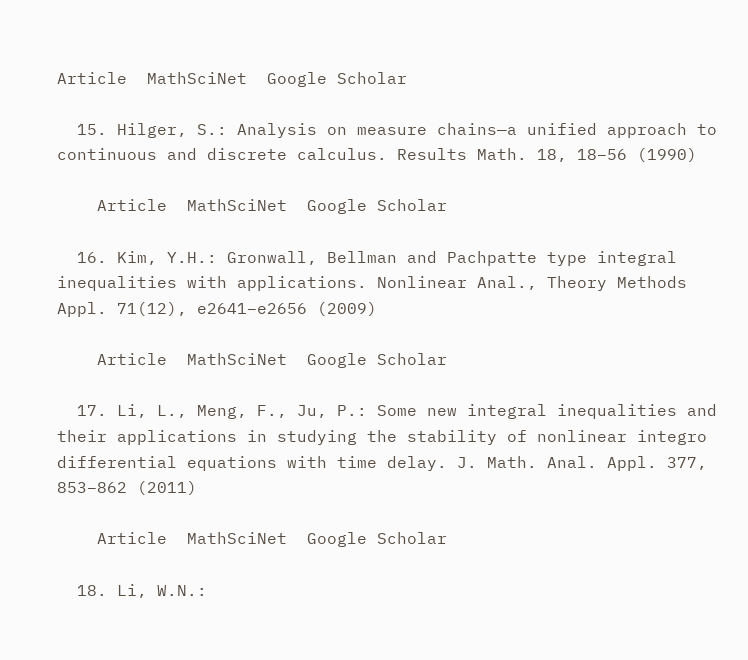Article  MathSciNet  Google Scholar

  15. Hilger, S.: Analysis on measure chains—a unified approach to continuous and discrete calculus. Results Math. 18, 18–56 (1990)

    Article  MathSciNet  Google Scholar

  16. Kim, Y.H.: Gronwall, Bellman and Pachpatte type integral inequalities with applications. Nonlinear Anal., Theory Methods Appl. 71(12), e2641–e2656 (2009)

    Article  MathSciNet  Google Scholar

  17. Li, L., Meng, F., Ju, P.: Some new integral inequalities and their applications in studying the stability of nonlinear integro differential equations with time delay. J. Math. Anal. Appl. 377, 853–862 (2011)

    Article  MathSciNet  Google Scholar

  18. Li, W.N.: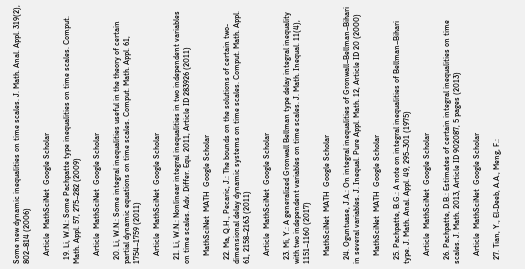Some new dynamic inequalities on time scales. J. Math. Anal. Appl. 319(2), 802–814 (2006)

    Article  MathSciNet  Google Scholar

  19. Li, W.N.: Some Pachpatte type inequalities on time scales. Comput. Math. Appl. 57, 275–282 (2009)

    Article  MathSciNet  Google Scholar

  20. Li, W.N.: Some integral inequalities useful in the theory of certain partial dynamic equations on time scales. Comput. Math. Appl. 61, 1754–1759 (2011)

    Article  MathSciNet  Google Scholar

  21. Li, W.N.: Nonlinear integral inequalities in two independent variables on time scales. Adv. Differ. Equ. 2011, Article ID 283926 (2011)

    MathSciNet  MATH  Google Scholar

  22. Ma, Q.H., Pecaric, J.: The bounds on the solutions of certain two-dimensional delay dynamic systems on time scales. Comput. Math. Appl. 61, 2158–2163 (2011)

    Article  MathSciNet  Google Scholar

  23. Mi, Y.: A generalized Gronwall Bellman type delay integral inequality with two independent variables on time scales. J. Math. Inequal. 11(4), 1151–1160 (2017)

    MathSciNet  MATH  Google Scholar

  24. Oguntuase, J.A.: On integral inequalities of Gronwall–Bellman–Bihari in several variables. J. Inequal. Pure Appl. Math. 12, Article ID 20 (2000)

    MathSciNet  MATH  Google Scholar

  25. Pachpatte, B.G.: A note on integral inequalities of Bellman–Bihari type. J. Math. Anal. Appl. 49, 295–301 (1975)

    Article  MathSciNet  Google Scholar

  26. Pachpatte, D.B.: Estimates of certain integral inequalities on time scales. J. Math. 2013, Article ID 902087, 5 pages (2013)

    Article  MathSciNet  Google Scholar

  27. Tian, Y., El-Deeb, A.A., Meng, F.: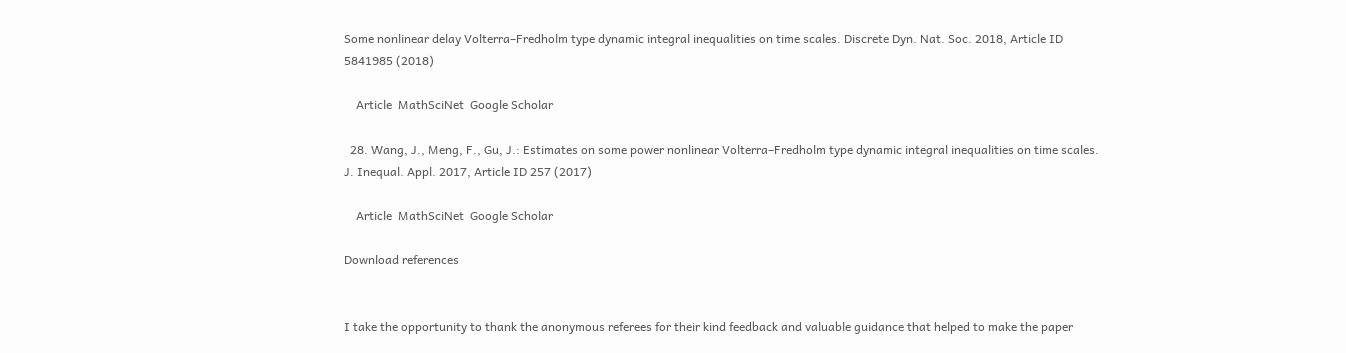Some nonlinear delay Volterra–Fredholm type dynamic integral inequalities on time scales. Discrete Dyn. Nat. Soc. 2018, Article ID 5841985 (2018)

    Article  MathSciNet  Google Scholar

  28. Wang, J., Meng, F., Gu, J.: Estimates on some power nonlinear Volterra–Fredholm type dynamic integral inequalities on time scales. J. Inequal. Appl. 2017, Article ID 257 (2017)

    Article  MathSciNet  Google Scholar

Download references


I take the opportunity to thank the anonymous referees for their kind feedback and valuable guidance that helped to make the paper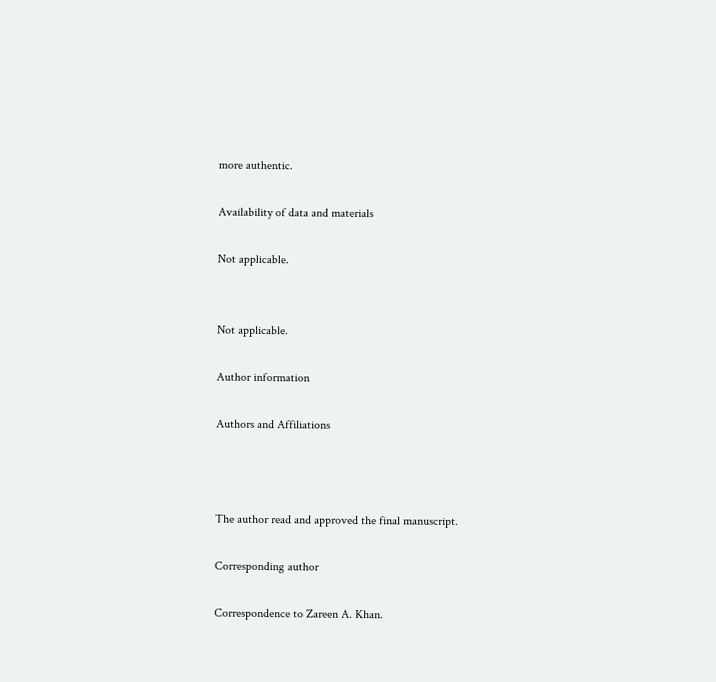more authentic.

Availability of data and materials

Not applicable.


Not applicable.

Author information

Authors and Affiliations



The author read and approved the final manuscript.

Corresponding author

Correspondence to Zareen A. Khan.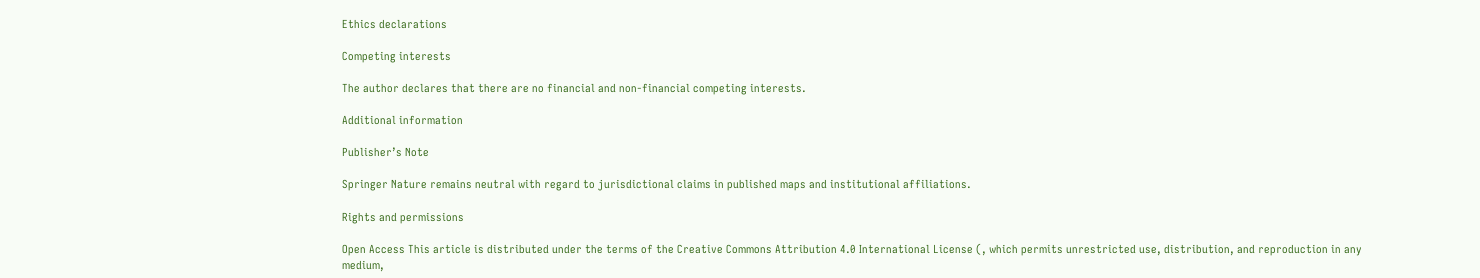Ethics declarations

Competing interests

The author declares that there are no financial and non-financial competing interests.

Additional information

Publisher’s Note

Springer Nature remains neutral with regard to jurisdictional claims in published maps and institutional affiliations.

Rights and permissions

Open Access This article is distributed under the terms of the Creative Commons Attribution 4.0 International License (, which permits unrestricted use, distribution, and reproduction in any medium,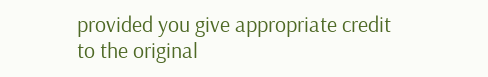provided you give appropriate credit to the original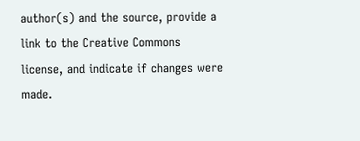author(s) and the source, provide a link to the Creative Commons license, and indicate if changes were made.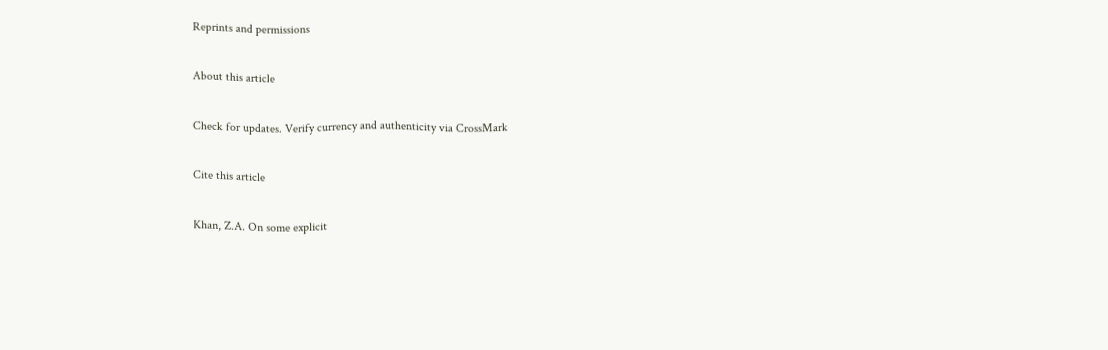Reprints and permissions

About this article

Check for updates. Verify currency and authenticity via CrossMark

Cite this article

Khan, Z.A. On some explicit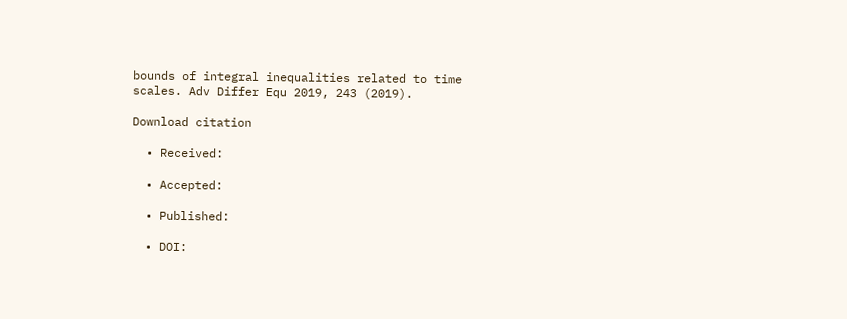bounds of integral inequalities related to time scales. Adv Differ Equ 2019, 243 (2019).

Download citation

  • Received:

  • Accepted:

  • Published:

  • DOI: